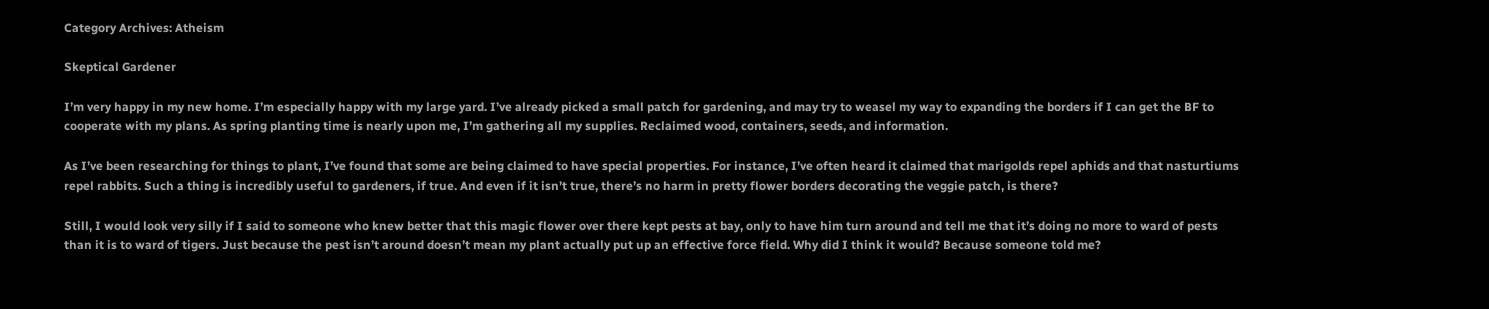Category Archives: Atheism

Skeptical Gardener

I’m very happy in my new home. I’m especially happy with my large yard. I’ve already picked a small patch for gardening, and may try to weasel my way to expanding the borders if I can get the BF to cooperate with my plans. As spring planting time is nearly upon me, I’m gathering all my supplies. Reclaimed wood, containers, seeds, and information.

As I’ve been researching for things to plant, I’ve found that some are being claimed to have special properties. For instance, I’ve often heard it claimed that marigolds repel aphids and that nasturtiums repel rabbits. Such a thing is incredibly useful to gardeners, if true. And even if it isn’t true, there’s no harm in pretty flower borders decorating the veggie patch, is there?

Still, I would look very silly if I said to someone who knew better that this magic flower over there kept pests at bay, only to have him turn around and tell me that it’s doing no more to ward of pests than it is to ward of tigers. Just because the pest isn’t around doesn’t mean my plant actually put up an effective force field. Why did I think it would? Because someone told me?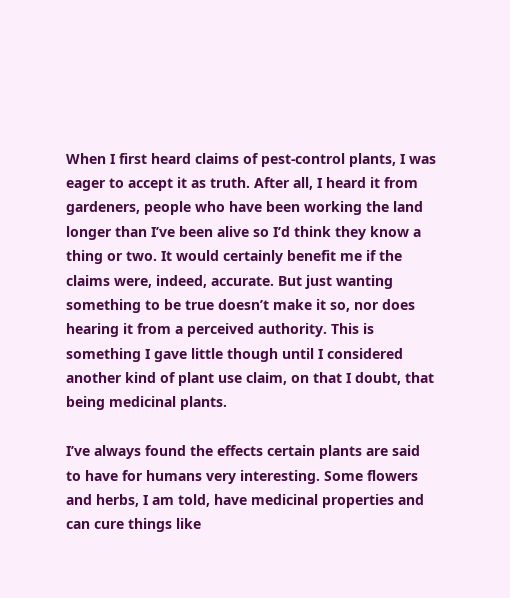When I first heard claims of pest-control plants, I was eager to accept it as truth. After all, I heard it from gardeners, people who have been working the land longer than I’ve been alive so I’d think they know a thing or two. It would certainly benefit me if the claims were, indeed, accurate. But just wanting something to be true doesn’t make it so, nor does hearing it from a perceived authority. This is something I gave little though until I considered another kind of plant use claim, on that I doubt, that being medicinal plants.

I’ve always found the effects certain plants are said to have for humans very interesting. Some flowers and herbs, I am told, have medicinal properties and can cure things like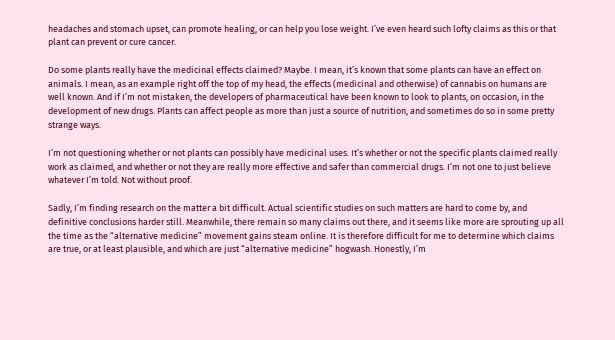headaches and stomach upset, can promote healing, or can help you lose weight. I’ve even heard such lofty claims as this or that plant can prevent or cure cancer.

Do some plants really have the medicinal effects claimed? Maybe. I mean, it’s known that some plants can have an effect on animals. I mean, as an example right off the top of my head, the effects (medicinal and otherwise) of cannabis on humans are well known. And if I’m not mistaken, the developers of pharmaceutical have been known to look to plants, on occasion, in the development of new drugs. Plants can affect people as more than just a source of nutrition, and sometimes do so in some pretty strange ways.

I’m not questioning whether or not plants can possibly have medicinal uses. It’s whether or not the specific plants claimed really work as claimed, and whether or not they are really more effective and safer than commercial drugs. I’m not one to just believe whatever I’m told. Not without proof.

Sadly, I’m finding research on the matter a bit difficult. Actual scientific studies on such matters are hard to come by, and definitive conclusions harder still. Meanwhile, there remain so many claims out there, and it seems like more are sprouting up all the time as the “alternative medicine” movement gains steam online. It is therefore difficult for me to determine which claims are true, or at least plausible, and which are just “alternative medicine” hogwash. Honestly, I’m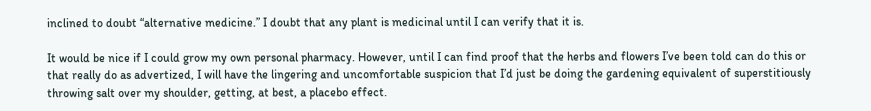inclined to doubt “alternative medicine.” I doubt that any plant is medicinal until I can verify that it is.

It would be nice if I could grow my own personal pharmacy. However, until I can find proof that the herbs and flowers I’ve been told can do this or that really do as advertized, I will have the lingering and uncomfortable suspicion that I’d just be doing the gardening equivalent of superstitiously throwing salt over my shoulder, getting, at best, a placebo effect.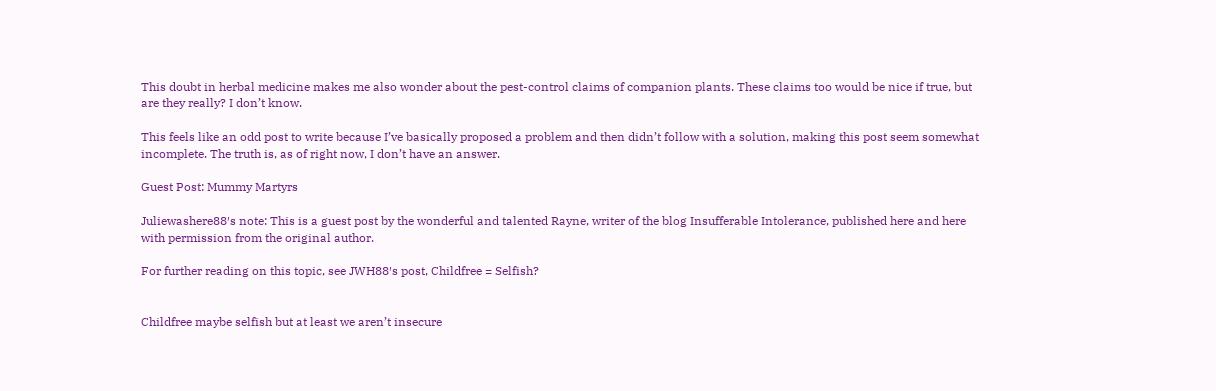This doubt in herbal medicine makes me also wonder about the pest-control claims of companion plants. These claims too would be nice if true, but are they really? I don’t know.

This feels like an odd post to write because I’ve basically proposed a problem and then didn’t follow with a solution, making this post seem somewhat incomplete. The truth is, as of right now, I don’t have an answer.

Guest Post: Mummy Martyrs

Juliewashere88′s note: This is a guest post by the wonderful and talented Rayne, writer of the blog Insufferable Intolerance, published here and here with permission from the original author.

For further reading on this topic, see JWH88′s post, Childfree = Selfish?


Childfree maybe selfish but at least we aren’t insecure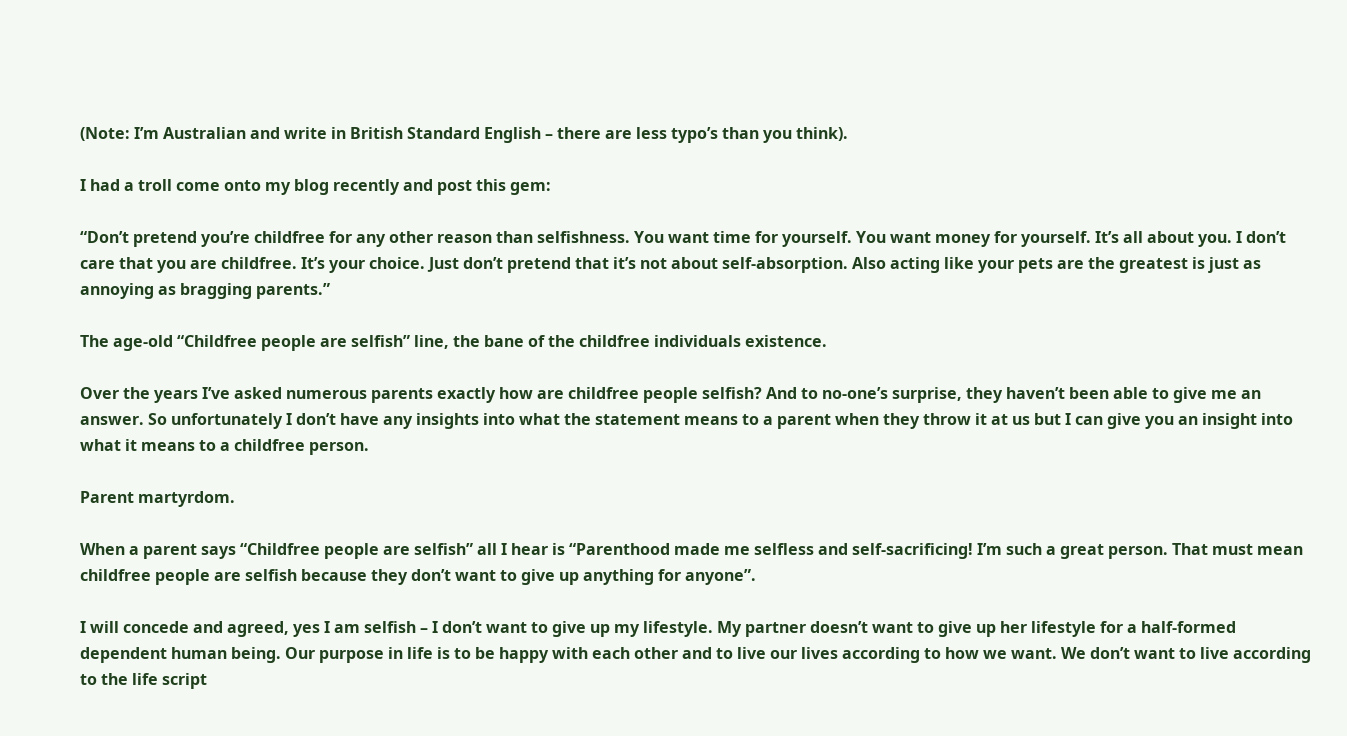(Note: I’m Australian and write in British Standard English – there are less typo’s than you think).

I had a troll come onto my blog recently and post this gem:

“Don’t pretend you’re childfree for any other reason than selfishness. You want time for yourself. You want money for yourself. It’s all about you. I don’t care that you are childfree. It’s your choice. Just don’t pretend that it’s not about self-absorption. Also acting like your pets are the greatest is just as annoying as bragging parents.”

The age-old “Childfree people are selfish” line, the bane of the childfree individuals existence.

Over the years I’ve asked numerous parents exactly how are childfree people selfish? And to no-one’s surprise, they haven’t been able to give me an answer. So unfortunately I don’t have any insights into what the statement means to a parent when they throw it at us but I can give you an insight into what it means to a childfree person.

Parent martyrdom.

When a parent says “Childfree people are selfish” all I hear is “Parenthood made me selfless and self-sacrificing! I’m such a great person. That must mean childfree people are selfish because they don’t want to give up anything for anyone”.

I will concede and agreed, yes I am selfish – I don’t want to give up my lifestyle. My partner doesn’t want to give up her lifestyle for a half-formed dependent human being. Our purpose in life is to be happy with each other and to live our lives according to how we want. We don’t want to live according to the life script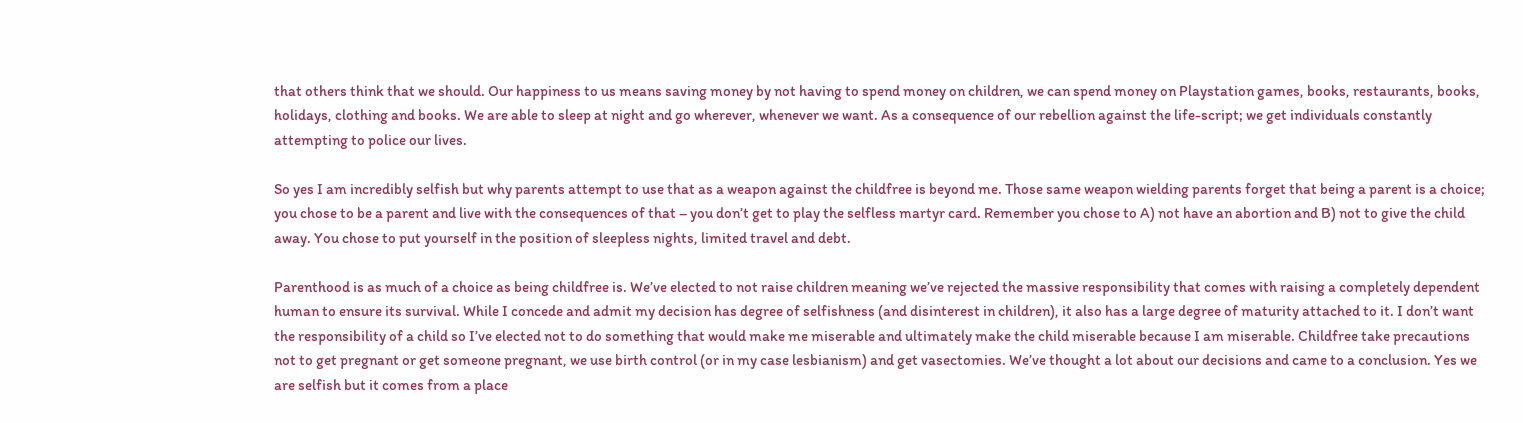that others think that we should. Our happiness to us means saving money by not having to spend money on children, we can spend money on Playstation games, books, restaurants, books, holidays, clothing and books. We are able to sleep at night and go wherever, whenever we want. As a consequence of our rebellion against the life-script; we get individuals constantly attempting to police our lives.

So yes I am incredibly selfish but why parents attempt to use that as a weapon against the childfree is beyond me. Those same weapon wielding parents forget that being a parent is a choice; you chose to be a parent and live with the consequences of that – you don’t get to play the selfless martyr card. Remember you chose to A) not have an abortion and B) not to give the child away. You chose to put yourself in the position of sleepless nights, limited travel and debt.

Parenthood is as much of a choice as being childfree is. We’ve elected to not raise children meaning we’ve rejected the massive responsibility that comes with raising a completely dependent human to ensure its survival. While I concede and admit my decision has degree of selfishness (and disinterest in children), it also has a large degree of maturity attached to it. I don’t want the responsibility of a child so I’ve elected not to do something that would make me miserable and ultimately make the child miserable because I am miserable. Childfree take precautions not to get pregnant or get someone pregnant, we use birth control (or in my case lesbianism) and get vasectomies. We’ve thought a lot about our decisions and came to a conclusion. Yes we are selfish but it comes from a place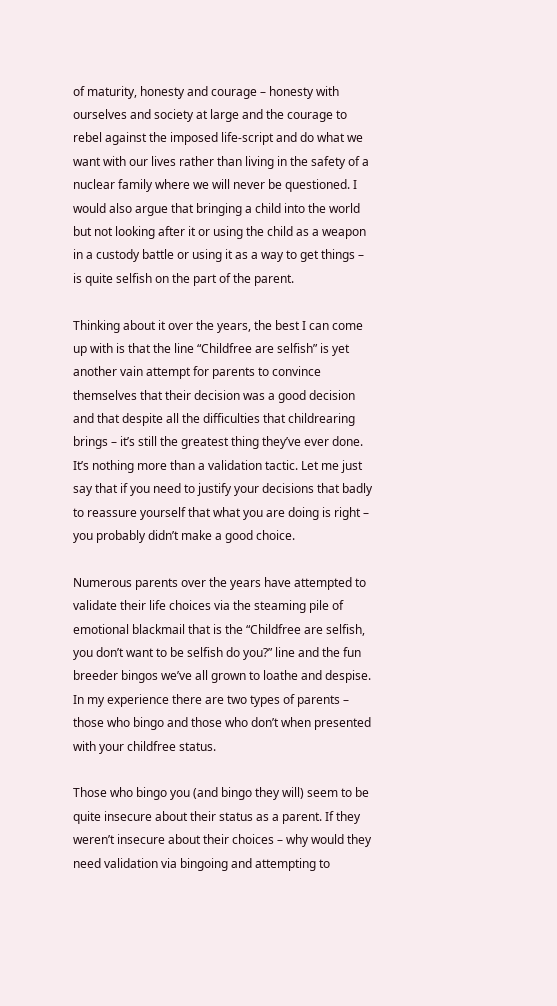of maturity, honesty and courage – honesty with ourselves and society at large and the courage to rebel against the imposed life-script and do what we want with our lives rather than living in the safety of a nuclear family where we will never be questioned. I would also argue that bringing a child into the world but not looking after it or using the child as a weapon in a custody battle or using it as a way to get things – is quite selfish on the part of the parent.

Thinking about it over the years, the best I can come up with is that the line “Childfree are selfish” is yet another vain attempt for parents to convince themselves that their decision was a good decision and that despite all the difficulties that childrearing brings – it’s still the greatest thing they’ve ever done. It’s nothing more than a validation tactic. Let me just say that if you need to justify your decisions that badly to reassure yourself that what you are doing is right – you probably didn’t make a good choice.

Numerous parents over the years have attempted to validate their life choices via the steaming pile of emotional blackmail that is the “Childfree are selfish, you don’t want to be selfish do you?” line and the fun breeder bingos we’ve all grown to loathe and despise. In my experience there are two types of parents – those who bingo and those who don’t when presented with your childfree status.

Those who bingo you (and bingo they will) seem to be quite insecure about their status as a parent. If they weren’t insecure about their choices – why would they need validation via bingoing and attempting to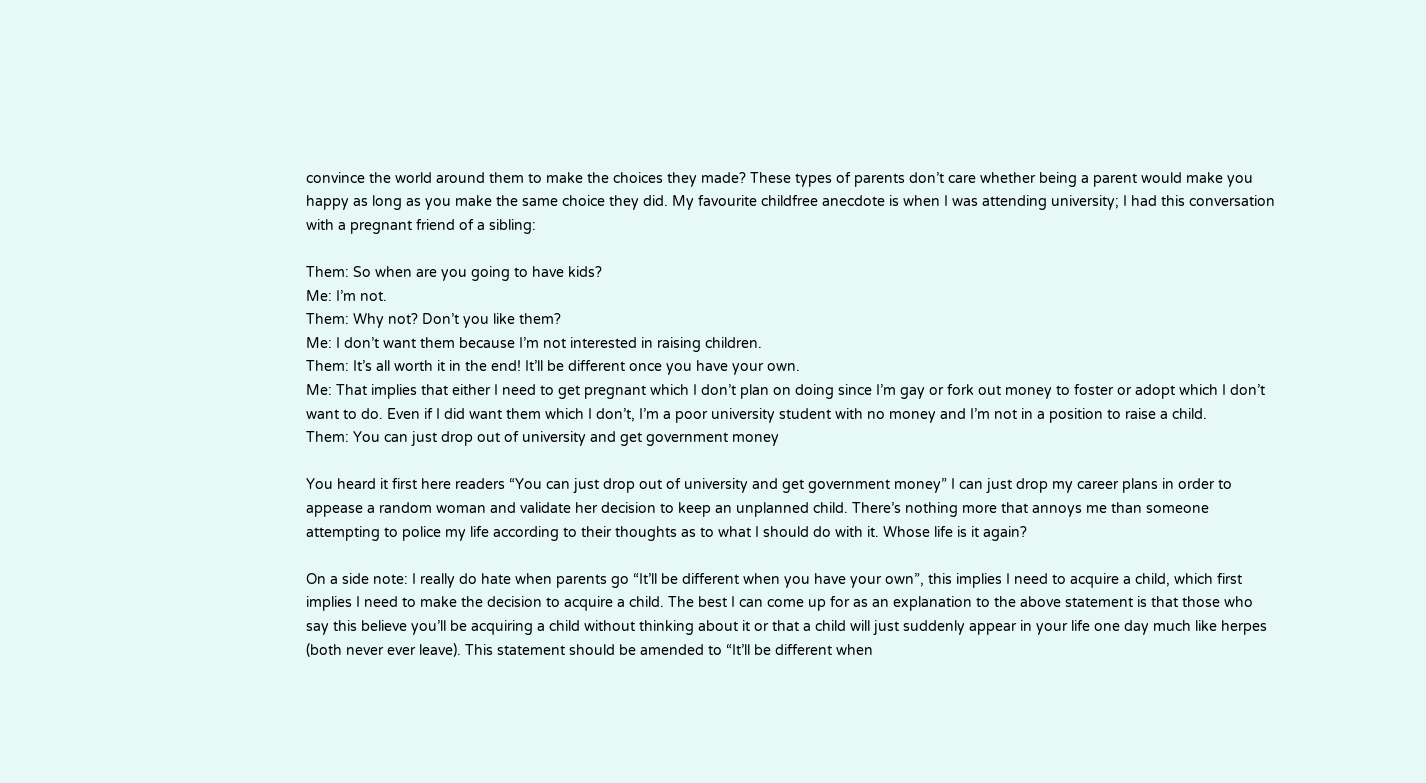convince the world around them to make the choices they made? These types of parents don’t care whether being a parent would make you happy as long as you make the same choice they did. My favourite childfree anecdote is when I was attending university; I had this conversation with a pregnant friend of a sibling:

Them: So when are you going to have kids?
Me: I’m not.
Them: Why not? Don’t you like them?
Me: I don’t want them because I’m not interested in raising children.
Them: It’s all worth it in the end! It’ll be different once you have your own.
Me: That implies that either I need to get pregnant which I don’t plan on doing since I’m gay or fork out money to foster or adopt which I don’t want to do. Even if I did want them which I don’t, I’m a poor university student with no money and I’m not in a position to raise a child.
Them: You can just drop out of university and get government money

You heard it first here readers “You can just drop out of university and get government money” I can just drop my career plans in order to appease a random woman and validate her decision to keep an unplanned child. There’s nothing more that annoys me than someone attempting to police my life according to their thoughts as to what I should do with it. Whose life is it again?

On a side note: I really do hate when parents go “It’ll be different when you have your own”, this implies I need to acquire a child, which first implies I need to make the decision to acquire a child. The best I can come up for as an explanation to the above statement is that those who say this believe you’ll be acquiring a child without thinking about it or that a child will just suddenly appear in your life one day much like herpes (both never ever leave). This statement should be amended to “It’ll be different when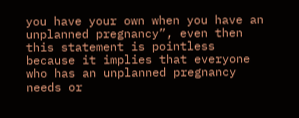you have your own when you have an unplanned pregnancy”, even then this statement is pointless because it implies that everyone who has an unplanned pregnancy needs or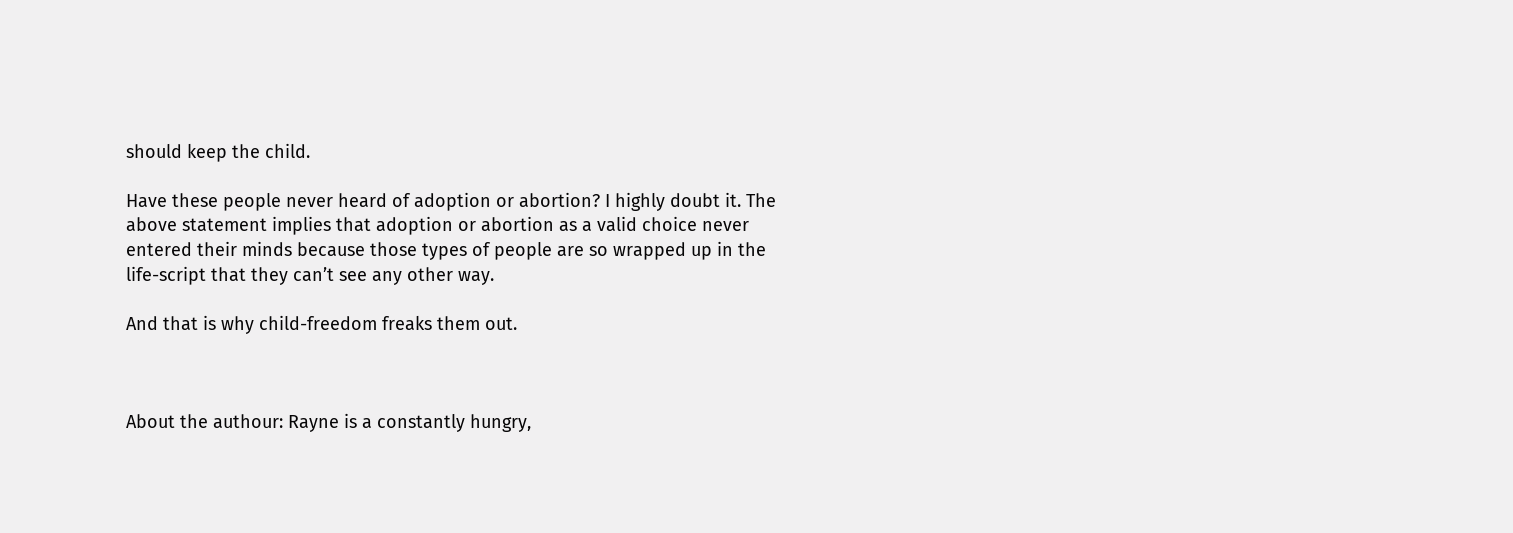should keep the child.

Have these people never heard of adoption or abortion? I highly doubt it. The above statement implies that adoption or abortion as a valid choice never entered their minds because those types of people are so wrapped up in the life-script that they can’t see any other way.

And that is why child-freedom freaks them out.



About the authour: Rayne is a constantly hungry,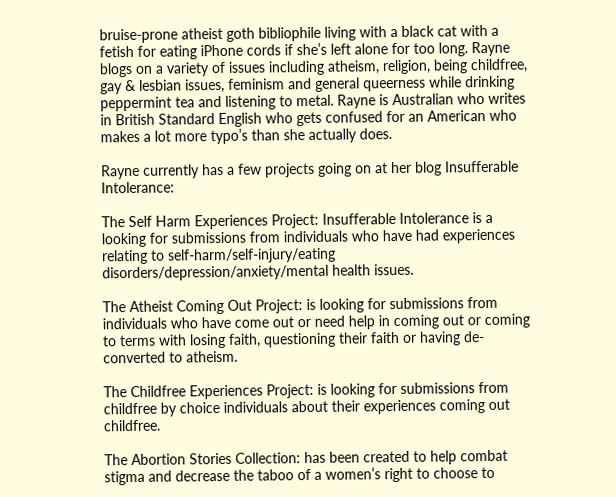bruise-prone atheist goth bibliophile living with a black cat with a fetish for eating iPhone cords if she’s left alone for too long. Rayne blogs on a variety of issues including atheism, religion, being childfree, gay & lesbian issues, feminism and general queerness while drinking peppermint tea and listening to metal. Rayne is Australian who writes in British Standard English who gets confused for an American who makes a lot more typo’s than she actually does.

Rayne currently has a few projects going on at her blog Insufferable Intolerance:

The Self Harm Experiences Project: Insufferable Intolerance is a looking for submissions from individuals who have had experiences relating to self-harm/self-injury/eating disorders/depression/anxiety/mental health issues.

The Atheist Coming Out Project: is looking for submissions from individuals who have come out or need help in coming out or coming to terms with losing faith, questioning their faith or having de-converted to atheism.

The Childfree Experiences Project: is looking for submissions from childfree by choice individuals about their experiences coming out childfree.

The Abortion Stories Collection: has been created to help combat stigma and decrease the taboo of a women’s right to choose to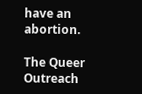have an abortion.

The Queer Outreach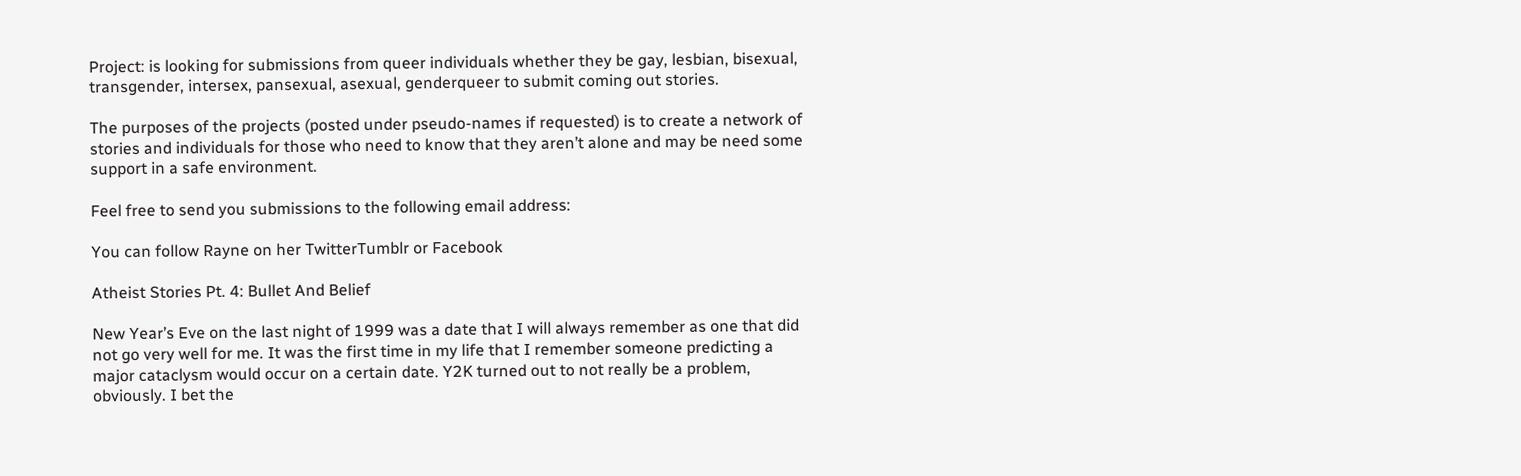Project: is looking for submissions from queer individuals whether they be gay, lesbian, bisexual, transgender, intersex, pansexual, asexual, genderqueer to submit coming out stories.

The purposes of the projects (posted under pseudo-names if requested) is to create a network of stories and individuals for those who need to know that they aren’t alone and may be need some support in a safe environment.

Feel free to send you submissions to the following email address:

You can follow Rayne on her TwitterTumblr or Facebook

Atheist Stories Pt. 4: Bullet And Belief

New Year’s Eve on the last night of 1999 was a date that I will always remember as one that did not go very well for me. It was the first time in my life that I remember someone predicting a major cataclysm would occur on a certain date. Y2K turned out to not really be a problem, obviously. I bet the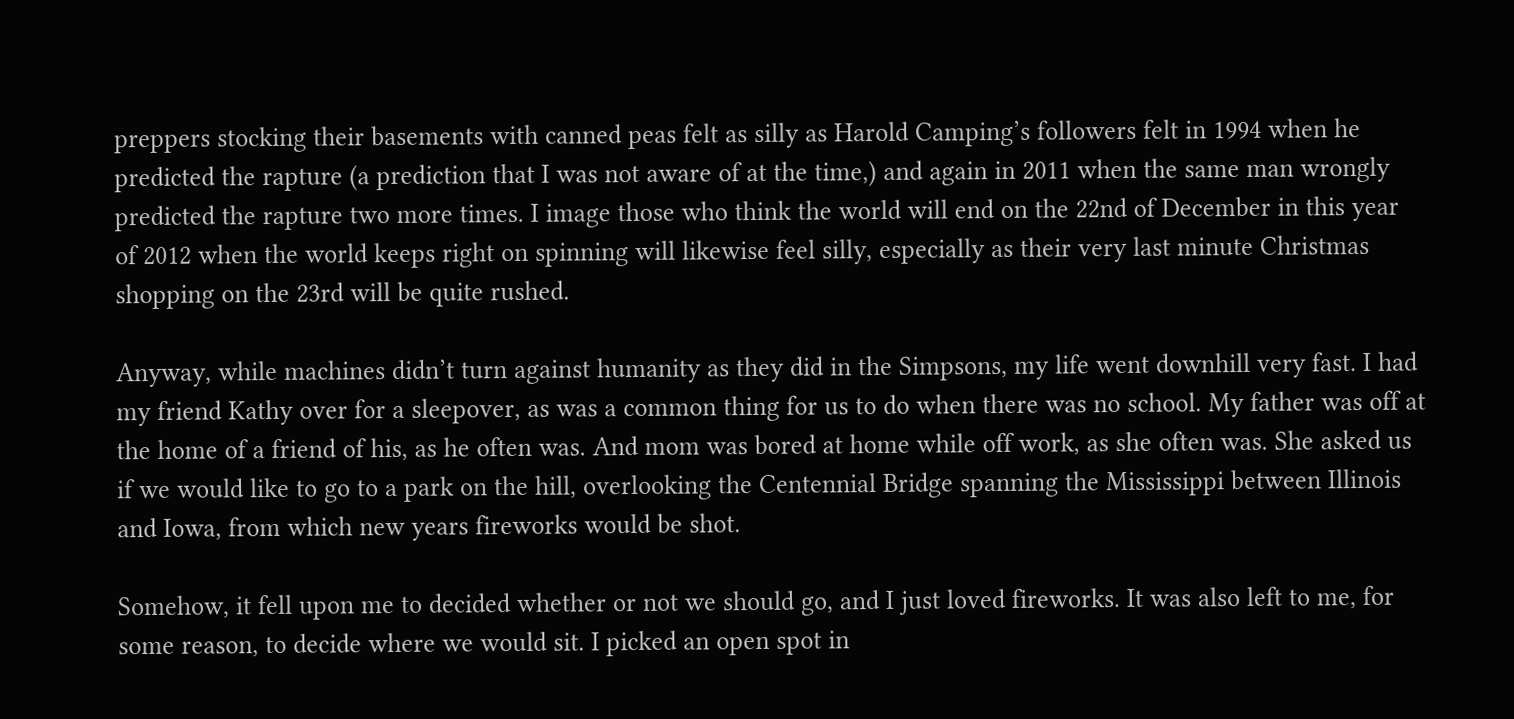preppers stocking their basements with canned peas felt as silly as Harold Camping’s followers felt in 1994 when he predicted the rapture (a prediction that I was not aware of at the time,) and again in 2011 when the same man wrongly predicted the rapture two more times. I image those who think the world will end on the 22nd of December in this year of 2012 when the world keeps right on spinning will likewise feel silly, especially as their very last minute Christmas shopping on the 23rd will be quite rushed.

Anyway, while machines didn’t turn against humanity as they did in the Simpsons, my life went downhill very fast. I had my friend Kathy over for a sleepover, as was a common thing for us to do when there was no school. My father was off at the home of a friend of his, as he often was. And mom was bored at home while off work, as she often was. She asked us if we would like to go to a park on the hill, overlooking the Centennial Bridge spanning the Mississippi between Illinois and Iowa, from which new years fireworks would be shot.

Somehow, it fell upon me to decided whether or not we should go, and I just loved fireworks. It was also left to me, for some reason, to decide where we would sit. I picked an open spot in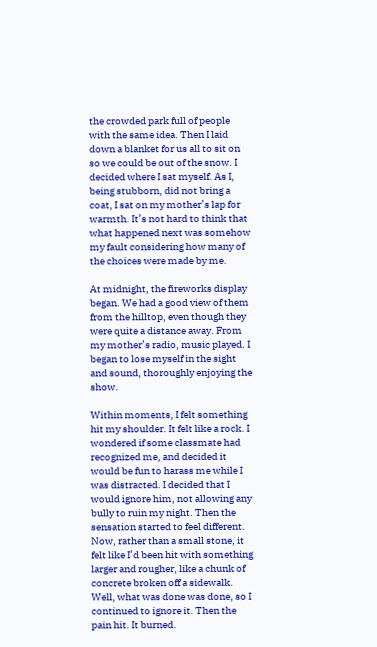the crowded park full of people with the same idea. Then I laid down a blanket for us all to sit on so we could be out of the snow. I decided where I sat myself. As I, being stubborn, did not bring a coat, I sat on my mother’s lap for warmth. It’s not hard to think that what happened next was somehow my fault considering how many of the choices were made by me.

At midnight, the fireworks display began. We had a good view of them from the hilltop, even though they were quite a distance away. From my mother’s radio, music played. I began to lose myself in the sight and sound, thoroughly enjoying the show.

Within moments, I felt something hit my shoulder. It felt like a rock. I wondered if some classmate had recognized me, and decided it would be fun to harass me while I was distracted. I decided that I would ignore him, not allowing any bully to ruin my night. Then the sensation started to feel different. Now, rather than a small stone, it felt like I’d been hit with something larger and rougher, like a chunk of concrete broken off a sidewalk. Well, what was done was done, so I continued to ignore it. Then the pain hit. It burned.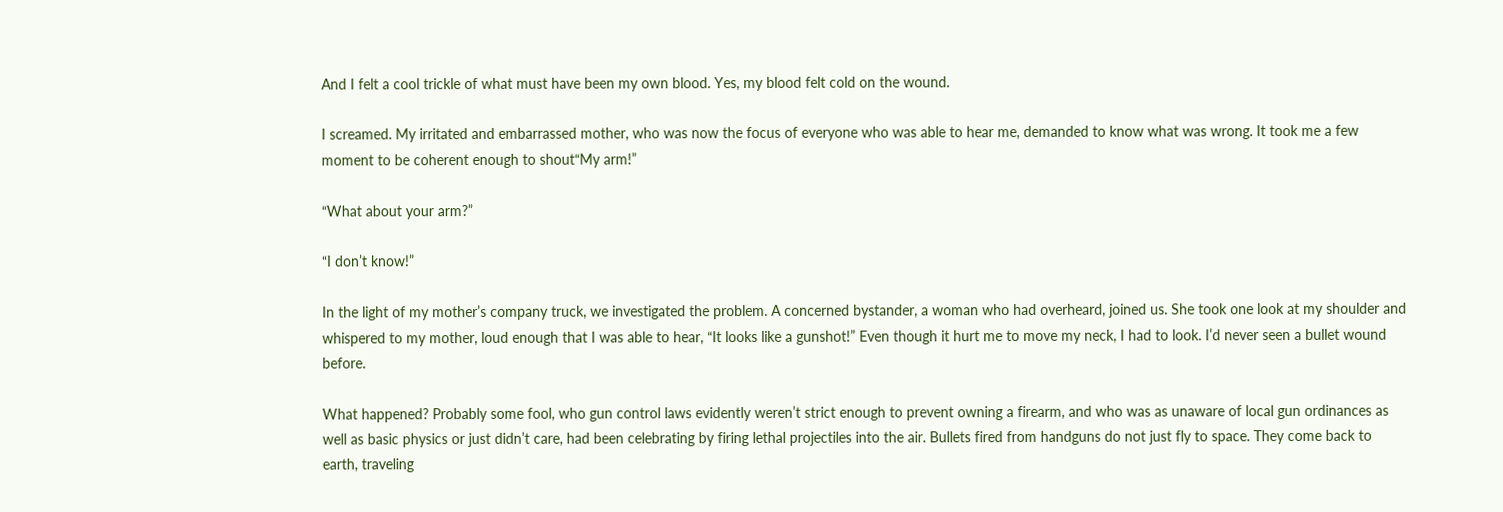And I felt a cool trickle of what must have been my own blood. Yes, my blood felt cold on the wound.

I screamed. My irritated and embarrassed mother, who was now the focus of everyone who was able to hear me, demanded to know what was wrong. It took me a few moment to be coherent enough to shout“My arm!”

“What about your arm?”

“I don’t know!”

In the light of my mother’s company truck, we investigated the problem. A concerned bystander, a woman who had overheard, joined us. She took one look at my shoulder and whispered to my mother, loud enough that I was able to hear, “It looks like a gunshot!” Even though it hurt me to move my neck, I had to look. I’d never seen a bullet wound before.

What happened? Probably some fool, who gun control laws evidently weren’t strict enough to prevent owning a firearm, and who was as unaware of local gun ordinances as well as basic physics or just didn’t care, had been celebrating by firing lethal projectiles into the air. Bullets fired from handguns do not just fly to space. They come back to earth, traveling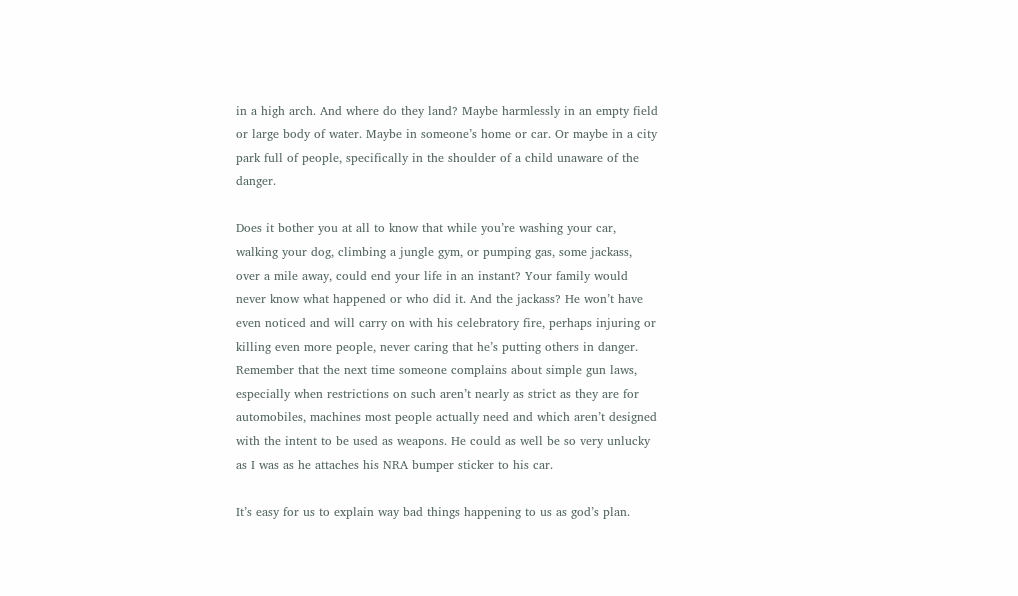in a high arch. And where do they land? Maybe harmlessly in an empty field or large body of water. Maybe in someone’s home or car. Or maybe in a city park full of people, specifically in the shoulder of a child unaware of the danger.

Does it bother you at all to know that while you’re washing your car, walking your dog, climbing a jungle gym, or pumping gas, some jackass, over a mile away, could end your life in an instant? Your family would never know what happened or who did it. And the jackass? He won’t have even noticed and will carry on with his celebratory fire, perhaps injuring or killing even more people, never caring that he’s putting others in danger. Remember that the next time someone complains about simple gun laws, especially when restrictions on such aren’t nearly as strict as they are for automobiles, machines most people actually need and which aren’t designed with the intent to be used as weapons. He could as well be so very unlucky as I was as he attaches his NRA bumper sticker to his car.

It’s easy for us to explain way bad things happening to us as god’s plan.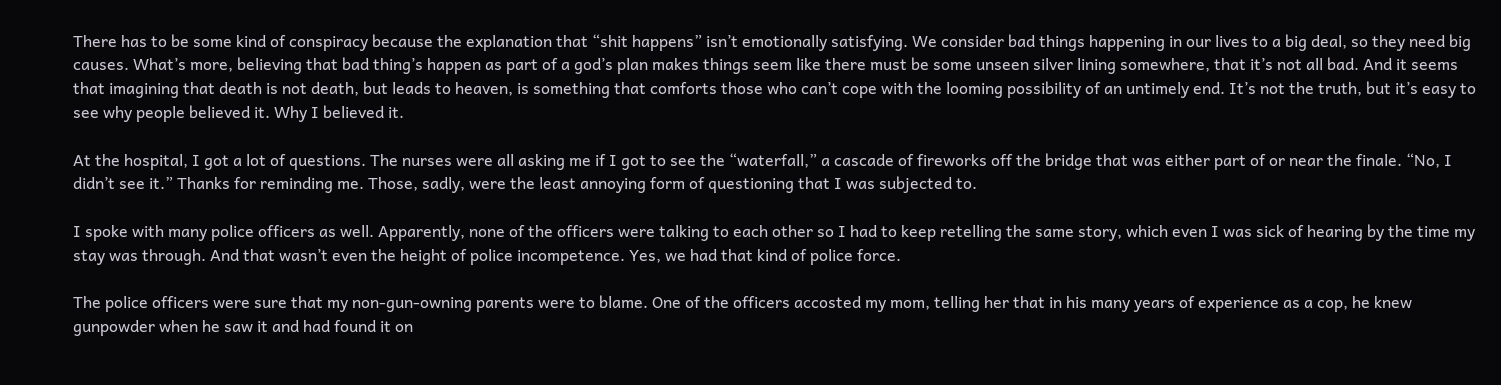There has to be some kind of conspiracy because the explanation that “shit happens” isn’t emotionally satisfying. We consider bad things happening in our lives to a big deal, so they need big causes. What’s more, believing that bad thing’s happen as part of a god’s plan makes things seem like there must be some unseen silver lining somewhere, that it’s not all bad. And it seems that imagining that death is not death, but leads to heaven, is something that comforts those who can’t cope with the looming possibility of an untimely end. It’s not the truth, but it’s easy to see why people believed it. Why I believed it.

At the hospital, I got a lot of questions. The nurses were all asking me if I got to see the “waterfall,” a cascade of fireworks off the bridge that was either part of or near the finale. “No, I didn’t see it.” Thanks for reminding me. Those, sadly, were the least annoying form of questioning that I was subjected to.

I spoke with many police officers as well. Apparently, none of the officers were talking to each other so I had to keep retelling the same story, which even I was sick of hearing by the time my stay was through. And that wasn’t even the height of police incompetence. Yes, we had that kind of police force.

The police officers were sure that my non-gun-owning parents were to blame. One of the officers accosted my mom, telling her that in his many years of experience as a cop, he knew gunpowder when he saw it and had found it on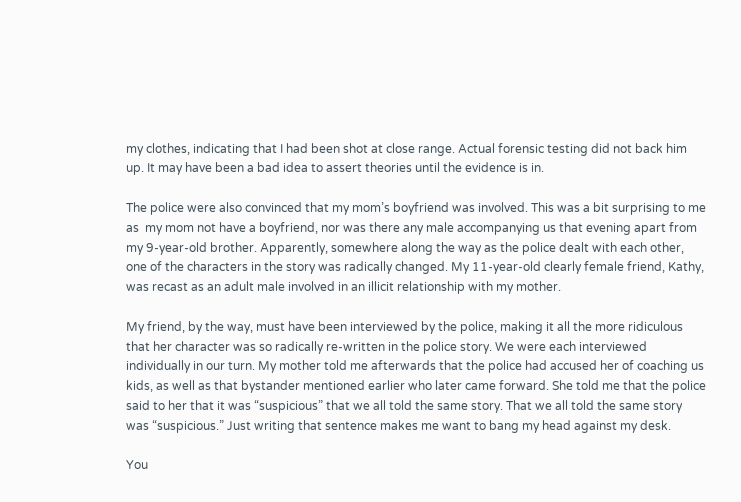my clothes, indicating that I had been shot at close range. Actual forensic testing did not back him up. It may have been a bad idea to assert theories until the evidence is in.

The police were also convinced that my mom’s boyfriend was involved. This was a bit surprising to me as  my mom not have a boyfriend, nor was there any male accompanying us that evening apart from my 9-year-old brother. Apparently, somewhere along the way as the police dealt with each other, one of the characters in the story was radically changed. My 11-year-old clearly female friend, Kathy, was recast as an adult male involved in an illicit relationship with my mother.

My friend, by the way, must have been interviewed by the police, making it all the more ridiculous that her character was so radically re-written in the police story. We were each interviewed individually in our turn. My mother told me afterwards that the police had accused her of coaching us kids, as well as that bystander mentioned earlier who later came forward. She told me that the police said to her that it was “suspicious” that we all told the same story. That we all told the same story was “suspicious.” Just writing that sentence makes me want to bang my head against my desk.

You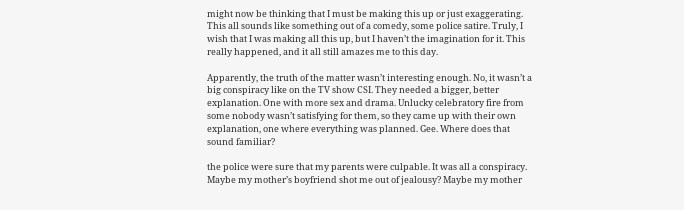might now be thinking that I must be making this up or just exaggerating. This all sounds like something out of a comedy, some police satire. Truly, I wish that I was making all this up, but I haven’t the imagination for it. This really happened, and it all still amazes me to this day.

Apparently, the truth of the matter wasn’t interesting enough. No, it wasn’t a big conspiracy like on the TV show CSI. They needed a bigger, better explanation. One with more sex and drama. Unlucky celebratory fire from some nobody wasn’t satisfying for them, so they came up with their own explanation, one where everything was planned. Gee. Where does that sound familiar?

the police were sure that my parents were culpable. It was all a conspiracy. Maybe my mother’s boyfriend shot me out of jealousy? Maybe my mother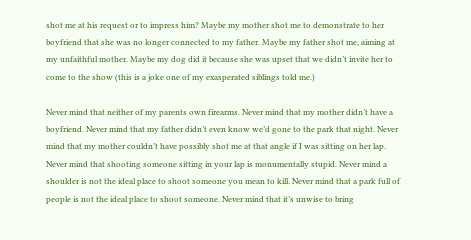shot me at his request or to impress him? Maybe my mother shot me to demonstrate to her boyfriend that she was no longer connected to my father. Maybe my father shot me, aiming at my unfaithful mother. Maybe my dog did it because she was upset that we didn’t invite her to come to the show (this is a joke one of my exasperated siblings told me.)

Never mind that neither of my parents own firearms. Never mind that my mother didn’t have a boyfriend. Never mind that my father didn’t even know we’d gone to the park that night. Never mind that my mother couldn’t have possibly shot me at that angle if I was sitting on her lap. Never mind that shooting someone sitting in your lap is monumentally stupid. Never mind a shoulder is not the ideal place to shoot someone you mean to kill. Never mind that a park full of people is not the ideal place to shoot someone. Never mind that it’s unwise to bring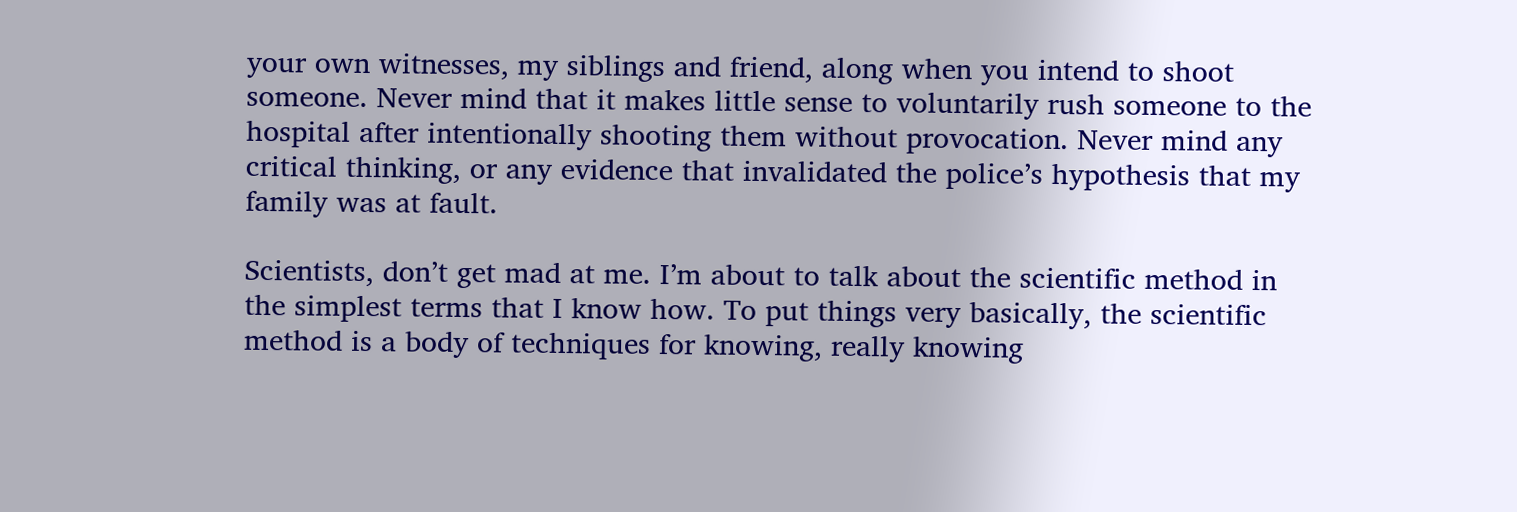your own witnesses, my siblings and friend, along when you intend to shoot someone. Never mind that it makes little sense to voluntarily rush someone to the hospital after intentionally shooting them without provocation. Never mind any critical thinking, or any evidence that invalidated the police’s hypothesis that my family was at fault.

Scientists, don’t get mad at me. I’m about to talk about the scientific method in the simplest terms that I know how. To put things very basically, the scientific method is a body of techniques for knowing, really knowing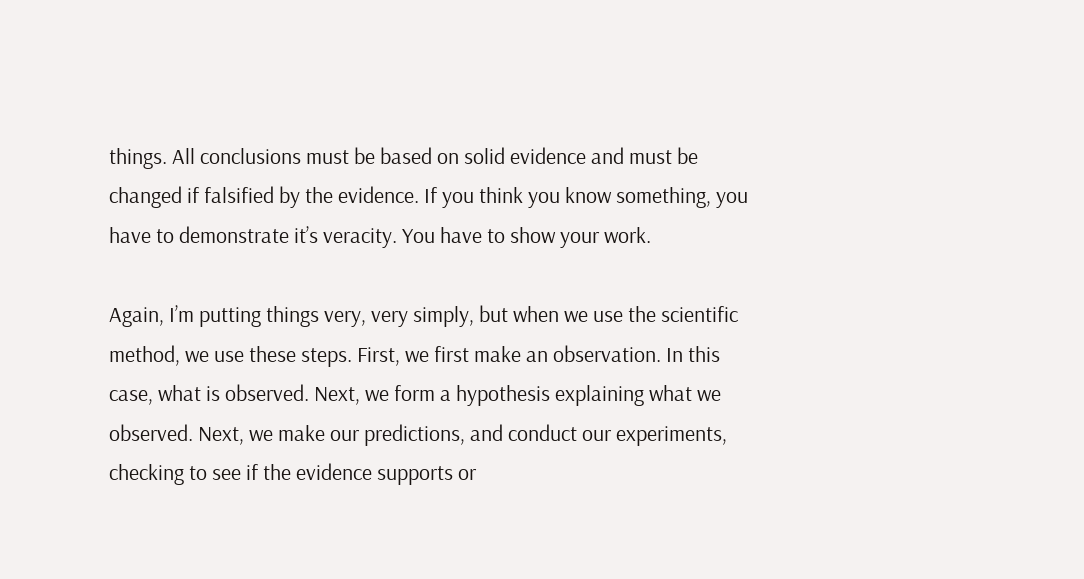things. All conclusions must be based on solid evidence and must be changed if falsified by the evidence. If you think you know something, you have to demonstrate it’s veracity. You have to show your work.

Again, I’m putting things very, very simply, but when we use the scientific method, we use these steps. First, we first make an observation. In this case, what is observed. Next, we form a hypothesis explaining what we observed. Next, we make our predictions, and conduct our experiments, checking to see if the evidence supports or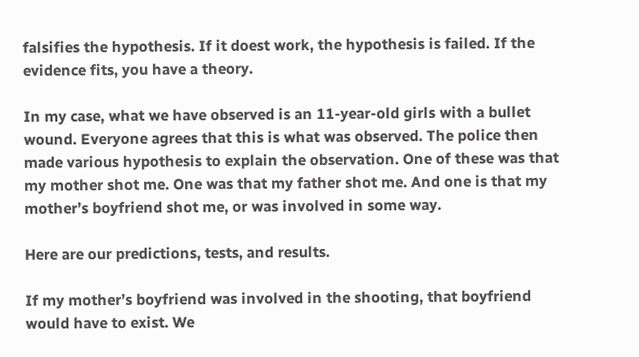falsifies the hypothesis. If it doest work, the hypothesis is failed. If the evidence fits, you have a theory.

In my case, what we have observed is an 11-year-old girls with a bullet wound. Everyone agrees that this is what was observed. The police then made various hypothesis to explain the observation. One of these was that my mother shot me. One was that my father shot me. And one is that my mother’s boyfriend shot me, or was involved in some way.

Here are our predictions, tests, and results.

If my mother’s boyfriend was involved in the shooting, that boyfriend would have to exist. We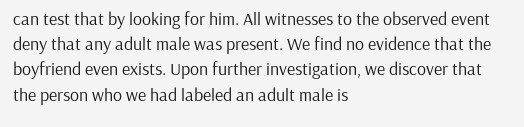can test that by looking for him. All witnesses to the observed event deny that any adult male was present. We find no evidence that the boyfriend even exists. Upon further investigation, we discover that the person who we had labeled an adult male is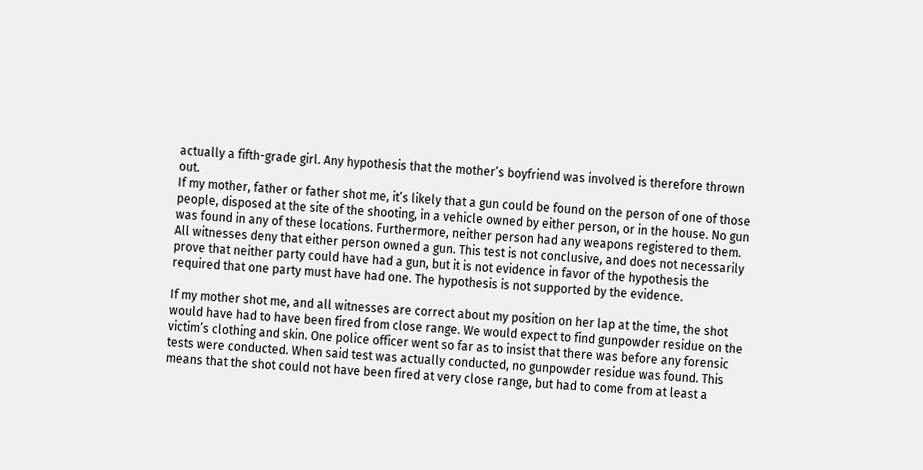actually a fifth-grade girl. Any hypothesis that the mother’s boyfriend was involved is therefore thrown out.
If my mother, father or father shot me, it’s likely that a gun could be found on the person of one of those people, disposed at the site of the shooting, in a vehicle owned by either person, or in the house. No gun was found in any of these locations. Furthermore, neither person had any weapons registered to them. All witnesses deny that either person owned a gun. This test is not conclusive, and does not necessarily prove that neither party could have had a gun, but it is not evidence in favor of the hypothesis the required that one party must have had one. The hypothesis is not supported by the evidence.

If my mother shot me, and all witnesses are correct about my position on her lap at the time, the shot would have had to have been fired from close range. We would expect to find gunpowder residue on the victim’s clothing and skin. One police officer went so far as to insist that there was before any forensic tests were conducted. When said test was actually conducted, no gunpowder residue was found. This means that the shot could not have been fired at very close range, but had to come from at least a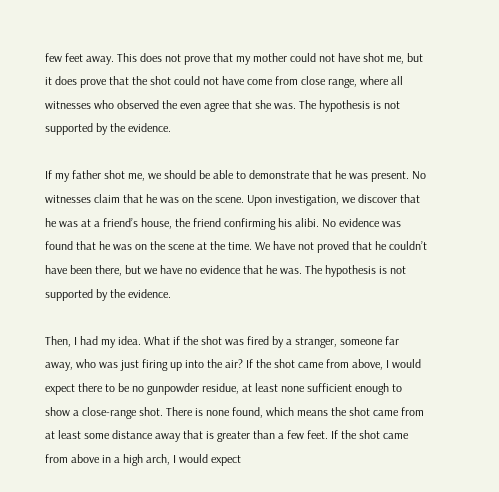few feet away. This does not prove that my mother could not have shot me, but it does prove that the shot could not have come from close range, where all witnesses who observed the even agree that she was. The hypothesis is not supported by the evidence.

If my father shot me, we should be able to demonstrate that he was present. No witnesses claim that he was on the scene. Upon investigation, we discover that he was at a friend’s house, the friend confirming his alibi. No evidence was found that he was on the scene at the time. We have not proved that he couldn’t have been there, but we have no evidence that he was. The hypothesis is not supported by the evidence.

Then, I had my idea. What if the shot was fired by a stranger, someone far away, who was just firing up into the air? If the shot came from above, I would expect there to be no gunpowder residue, at least none sufficient enough to show a close-range shot. There is none found, which means the shot came from at least some distance away that is greater than a few feet. If the shot came from above in a high arch, I would expect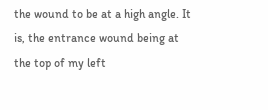the wound to be at a high angle. It is, the entrance wound being at the top of my left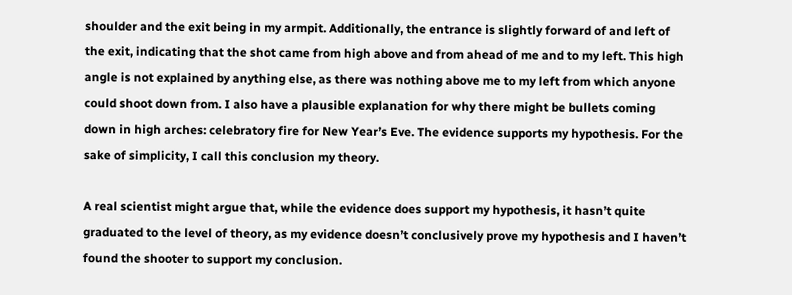shoulder and the exit being in my armpit. Additionally, the entrance is slightly forward of and left of the exit, indicating that the shot came from high above and from ahead of me and to my left. This high angle is not explained by anything else, as there was nothing above me to my left from which anyone could shoot down from. I also have a plausible explanation for why there might be bullets coming down in high arches: celebratory fire for New Year’s Eve. The evidence supports my hypothesis. For the sake of simplicity, I call this conclusion my theory.

A real scientist might argue that, while the evidence does support my hypothesis, it hasn’t quite graduated to the level of theory, as my evidence doesn’t conclusively prove my hypothesis and I haven’t found the shooter to support my conclusion.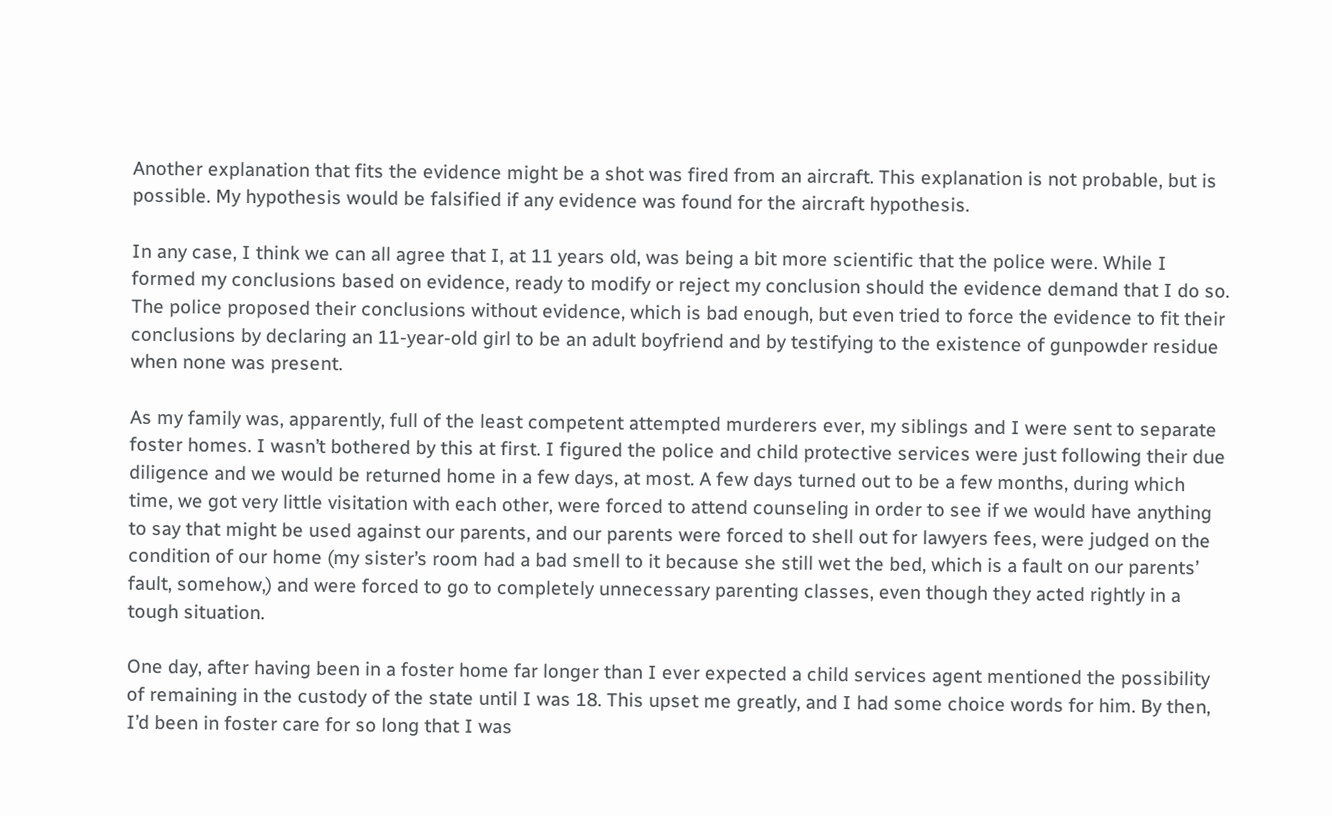Another explanation that fits the evidence might be a shot was fired from an aircraft. This explanation is not probable, but is possible. My hypothesis would be falsified if any evidence was found for the aircraft hypothesis.

In any case, I think we can all agree that I, at 11 years old, was being a bit more scientific that the police were. While I formed my conclusions based on evidence, ready to modify or reject my conclusion should the evidence demand that I do so. The police proposed their conclusions without evidence, which is bad enough, but even tried to force the evidence to fit their conclusions by declaring an 11-year-old girl to be an adult boyfriend and by testifying to the existence of gunpowder residue when none was present.

As my family was, apparently, full of the least competent attempted murderers ever, my siblings and I were sent to separate foster homes. I wasn’t bothered by this at first. I figured the police and child protective services were just following their due diligence and we would be returned home in a few days, at most. A few days turned out to be a few months, during which time, we got very little visitation with each other, were forced to attend counseling in order to see if we would have anything to say that might be used against our parents, and our parents were forced to shell out for lawyers fees, were judged on the condition of our home (my sister’s room had a bad smell to it because she still wet the bed, which is a fault on our parents’ fault, somehow,) and were forced to go to completely unnecessary parenting classes, even though they acted rightly in a tough situation.

One day, after having been in a foster home far longer than I ever expected a child services agent mentioned the possibility of remaining in the custody of the state until I was 18. This upset me greatly, and I had some choice words for him. By then, I’d been in foster care for so long that I was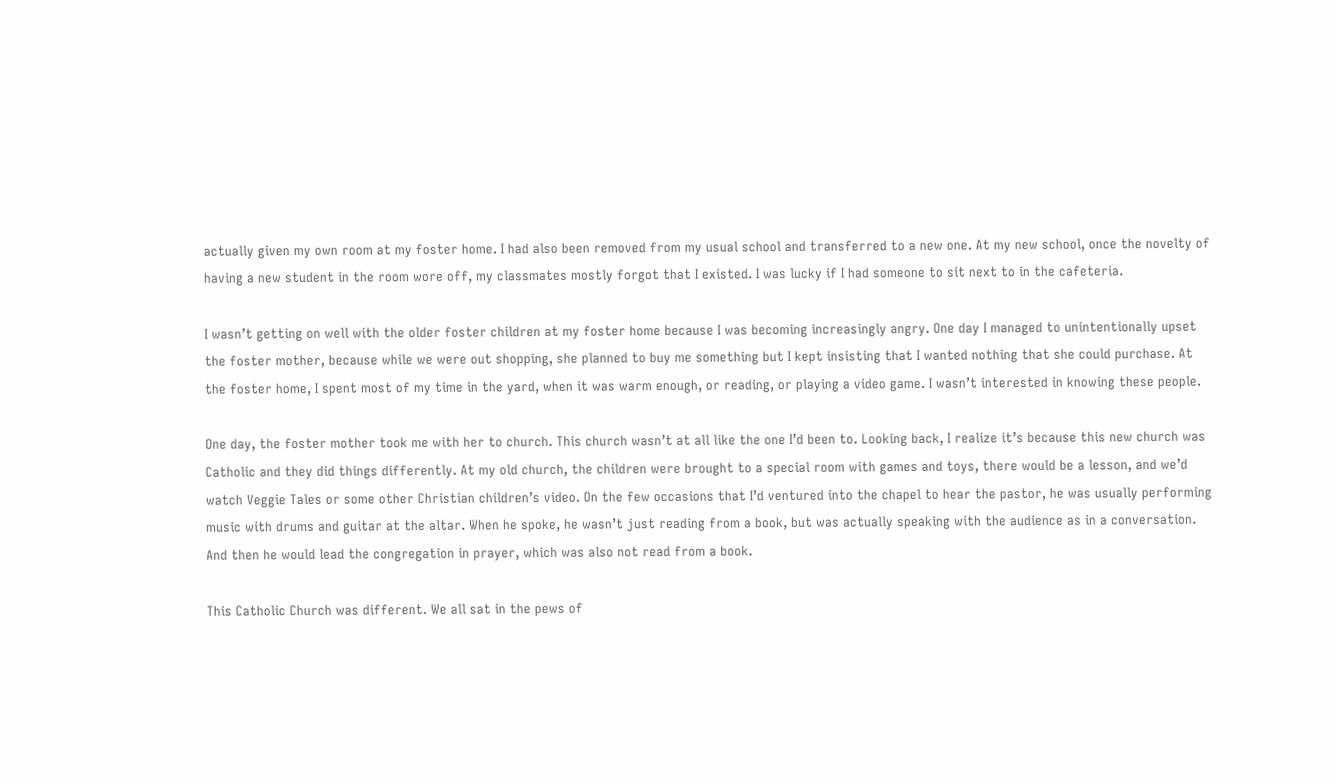actually given my own room at my foster home. I had also been removed from my usual school and transferred to a new one. At my new school, once the novelty of having a new student in the room wore off, my classmates mostly forgot that I existed. I was lucky if I had someone to sit next to in the cafeteria.

I wasn’t getting on well with the older foster children at my foster home because I was becoming increasingly angry. One day I managed to unintentionally upset the foster mother, because while we were out shopping, she planned to buy me something but I kept insisting that I wanted nothing that she could purchase. At the foster home, I spent most of my time in the yard, when it was warm enough, or reading, or playing a video game. I wasn’t interested in knowing these people.

One day, the foster mother took me with her to church. This church wasn’t at all like the one I’d been to. Looking back, I realize it’s because this new church was Catholic and they did things differently. At my old church, the children were brought to a special room with games and toys, there would be a lesson, and we’d watch Veggie Tales or some other Christian children’s video. On the few occasions that I’d ventured into the chapel to hear the pastor, he was usually performing music with drums and guitar at the altar. When he spoke, he wasn’t just reading from a book, but was actually speaking with the audience as in a conversation. And then he would lead the congregation in prayer, which was also not read from a book.

This Catholic Church was different. We all sat in the pews of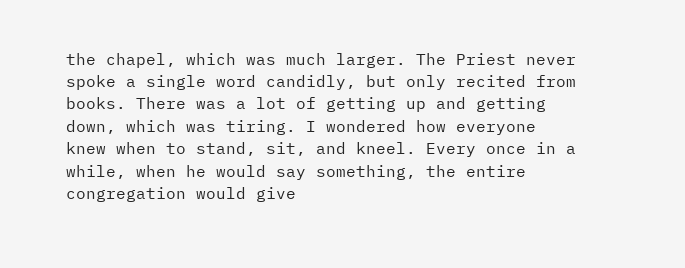the chapel, which was much larger. The Priest never spoke a single word candidly, but only recited from books. There was a lot of getting up and getting down, which was tiring. I wondered how everyone knew when to stand, sit, and kneel. Every once in a while, when he would say something, the entire congregation would give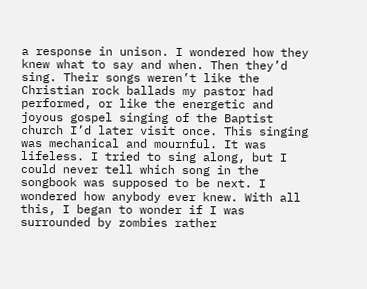a response in unison. I wondered how they knew what to say and when. Then they’d sing. Their songs weren’t like the Christian rock ballads my pastor had performed, or like the energetic and joyous gospel singing of the Baptist church I’d later visit once. This singing was mechanical and mournful. It was lifeless. I tried to sing along, but I could never tell which song in the songbook was supposed to be next. I wondered how anybody ever knew. With all this, I began to wonder if I was surrounded by zombies rather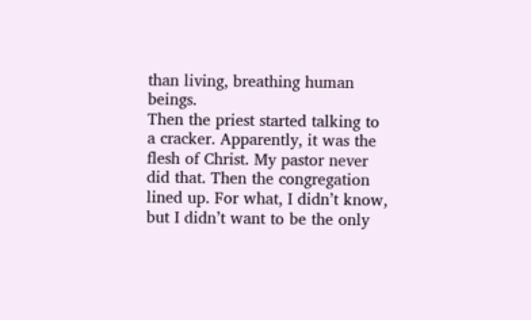than living, breathing human beings.
Then the priest started talking to a cracker. Apparently, it was the flesh of Christ. My pastor never did that. Then the congregation lined up. For what, I didn’t know, but I didn’t want to be the only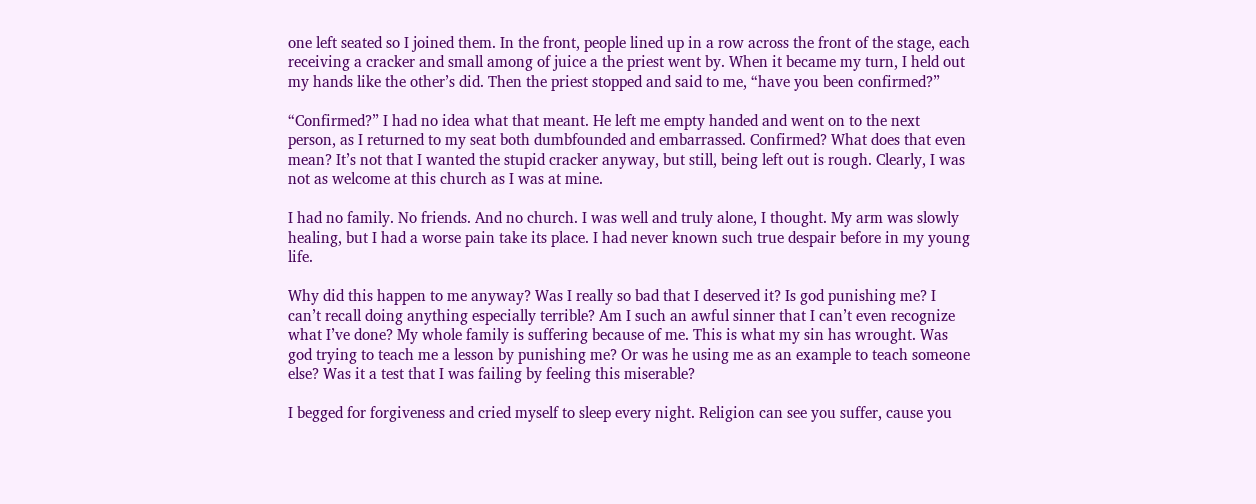one left seated so I joined them. In the front, people lined up in a row across the front of the stage, each receiving a cracker and small among of juice a the priest went by. When it became my turn, I held out my hands like the other’s did. Then the priest stopped and said to me, “have you been confirmed?”

“Confirmed?” I had no idea what that meant. He left me empty handed and went on to the next person, as I returned to my seat both dumbfounded and embarrassed. Confirmed? What does that even mean? It’s not that I wanted the stupid cracker anyway, but still, being left out is rough. Clearly, I was not as welcome at this church as I was at mine.

I had no family. No friends. And no church. I was well and truly alone, I thought. My arm was slowly healing, but I had a worse pain take its place. I had never known such true despair before in my young life.

Why did this happen to me anyway? Was I really so bad that I deserved it? Is god punishing me? I can’t recall doing anything especially terrible? Am I such an awful sinner that I can’t even recognize what I’ve done? My whole family is suffering because of me. This is what my sin has wrought. Was god trying to teach me a lesson by punishing me? Or was he using me as an example to teach someone else? Was it a test that I was failing by feeling this miserable?

I begged for forgiveness and cried myself to sleep every night. Religion can see you suffer, cause you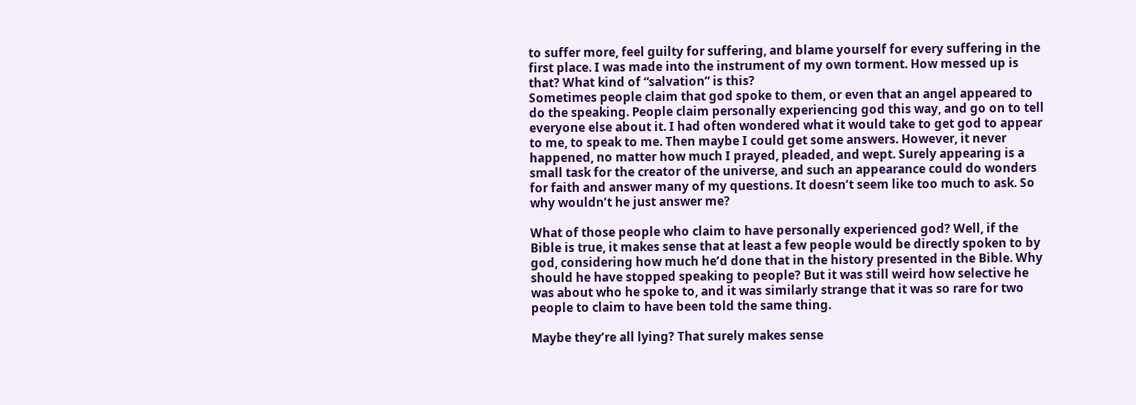to suffer more, feel guilty for suffering, and blame yourself for every suffering in the first place. I was made into the instrument of my own torment. How messed up is that? What kind of “salvation” is this?
Sometimes people claim that god spoke to them, or even that an angel appeared to do the speaking. People claim personally experiencing god this way, and go on to tell everyone else about it. I had often wondered what it would take to get god to appear to me, to speak to me. Then maybe I could get some answers. However, it never happened, no matter how much I prayed, pleaded, and wept. Surely appearing is a small task for the creator of the universe, and such an appearance could do wonders for faith and answer many of my questions. It doesn’t seem like too much to ask. So why wouldn’t he just answer me?

What of those people who claim to have personally experienced god? Well, if the Bible is true, it makes sense that at least a few people would be directly spoken to by god, considering how much he’d done that in the history presented in the Bible. Why should he have stopped speaking to people? But it was still weird how selective he was about who he spoke to, and it was similarly strange that it was so rare for two people to claim to have been told the same thing.

Maybe they’re all lying? That surely makes sense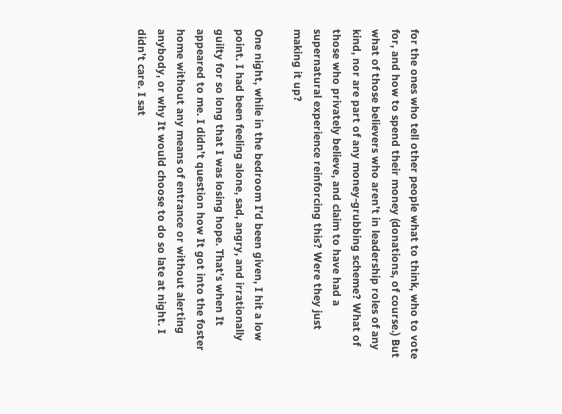for the ones who tell other people what to think, who to vote for, and how to spend their money (donations, of course.) But what of those believers who aren’t in leadership roles of any kind, nor are part of any money-grubbing scheme? What of those who privately believe, and claim to have had a supernatural experience reinforcing this? Were they just making it up?

One night, while in the bedroom I’d been given, I hit a low point. I had been feeling alone, sad, angry, and irrationally guilty for so long that I was losing hope. That’s when It appeared to me. I didn’t question how It got into the foster home without any means of entrance or without alerting anybody, or why It would choose to do so late at night. I didn’t care. I sat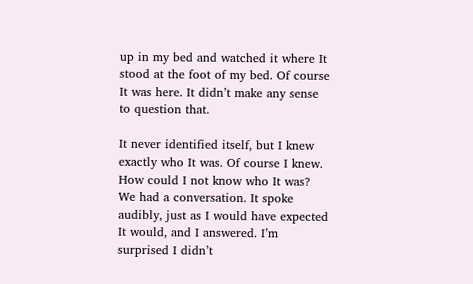up in my bed and watched it where It stood at the foot of my bed. Of course It was here. It didn’t make any sense to question that.

It never identified itself, but I knew exactly who It was. Of course I knew. How could I not know who It was? We had a conversation. It spoke audibly, just as I would have expected It would, and I answered. I’m surprised I didn’t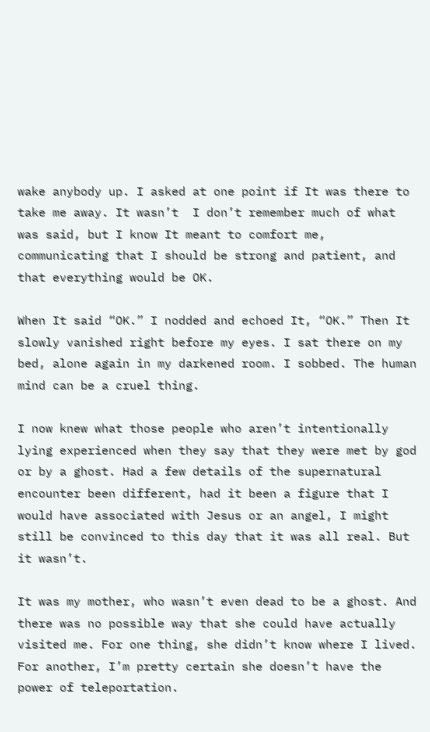wake anybody up. I asked at one point if It was there to take me away. It wasn’t  I don’t remember much of what was said, but I know It meant to comfort me, communicating that I should be strong and patient, and that everything would be OK.

When It said “OK.” I nodded and echoed It, “OK.” Then It slowly vanished right before my eyes. I sat there on my bed, alone again in my darkened room. I sobbed. The human mind can be a cruel thing.

I now knew what those people who aren’t intentionally lying experienced when they say that they were met by god or by a ghost. Had a few details of the supernatural encounter been different, had it been a figure that I would have associated with Jesus or an angel, I might still be convinced to this day that it was all real. But it wasn’t.

It was my mother, who wasn’t even dead to be a ghost. And there was no possible way that she could have actually visited me. For one thing, she didn’t know where I lived. For another, I’m pretty certain she doesn’t have the power of teleportation.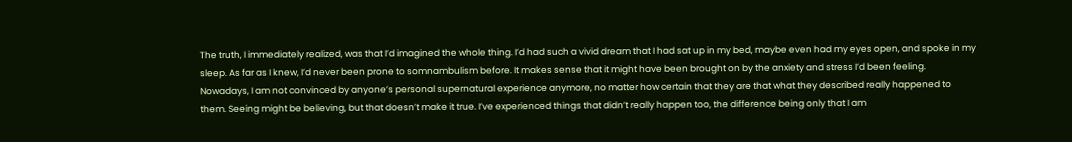The truth, I immediately realized, was that I’d imagined the whole thing. I’d had such a vivid dream that I had sat up in my bed, maybe even had my eyes open, and spoke in my sleep. As far as I knew, I’d never been prone to somnambulism before. It makes sense that it might have been brought on by the anxiety and stress I’d been feeling.
Nowadays, I am not convinced by anyone’s personal supernatural experience anymore, no matter how certain that they are that what they described really happened to them. Seeing might be believing, but that doesn’t make it true. I’ve experienced things that didn’t really happen too, the difference being only that I am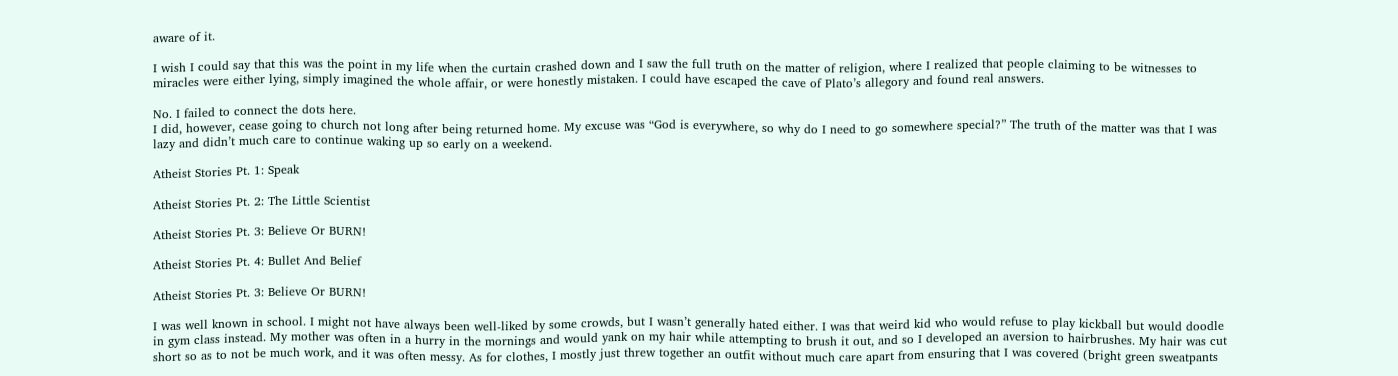aware of it.

I wish I could say that this was the point in my life when the curtain crashed down and I saw the full truth on the matter of religion, where I realized that people claiming to be witnesses to miracles were either lying, simply imagined the whole affair, or were honestly mistaken. I could have escaped the cave of Plato’s allegory and found real answers.

No. I failed to connect the dots here.
I did, however, cease going to church not long after being returned home. My excuse was “God is everywhere, so why do I need to go somewhere special?” The truth of the matter was that I was lazy and didn’t much care to continue waking up so early on a weekend.

Atheist Stories Pt. 1: Speak

Atheist Stories Pt. 2: The Little Scientist

Atheist Stories Pt. 3: Believe Or BURN!

Atheist Stories Pt. 4: Bullet And Belief

Atheist Stories Pt. 3: Believe Or BURN!

I was well known in school. I might not have always been well-liked by some crowds, but I wasn’t generally hated either. I was that weird kid who would refuse to play kickball but would doodle in gym class instead. My mother was often in a hurry in the mornings and would yank on my hair while attempting to brush it out, and so I developed an aversion to hairbrushes. My hair was cut short so as to not be much work, and it was often messy. As for clothes, I mostly just threw together an outfit without much care apart from ensuring that I was covered (bright green sweatpants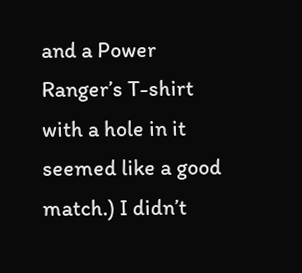and a Power Ranger’s T-shirt with a hole in it seemed like a good match.) I didn’t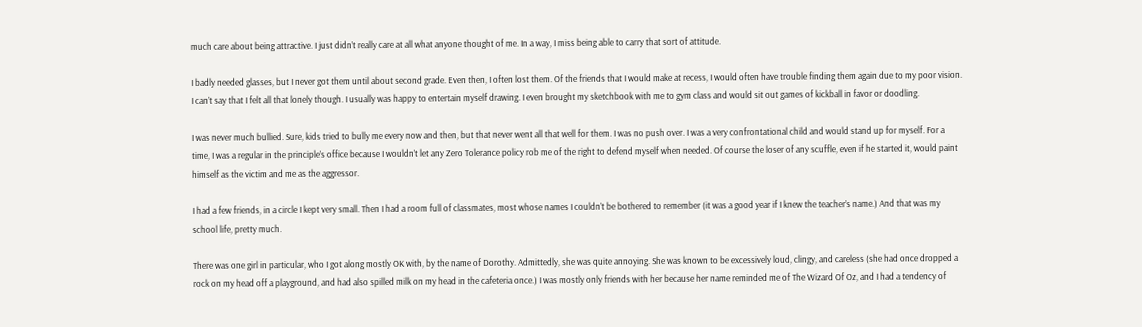much care about being attractive. I just didn’t really care at all what anyone thought of me. In a way, I miss being able to carry that sort of attitude.

I badly needed glasses, but I never got them until about second grade. Even then, I often lost them. Of the friends that I would make at recess, I would often have trouble finding them again due to my poor vision. I can’t say that I felt all that lonely though. I usually was happy to entertain myself drawing. I even brought my sketchbook with me to gym class and would sit out games of kickball in favor or doodling.

I was never much bullied. Sure, kids tried to bully me every now and then, but that never went all that well for them. I was no push over. I was a very confrontational child and would stand up for myself. For a time, I was a regular in the principle’s office because I wouldn’t let any Zero Tolerance policy rob me of the right to defend myself when needed. Of course the loser of any scuffle, even if he started it, would paint himself as the victim and me as the aggressor.

I had a few friends, in a circle I kept very small. Then I had a room full of classmates, most whose names I couldn’t be bothered to remember (it was a good year if I knew the teacher’s name.) And that was my school life, pretty much.

There was one girl in particular, who I got along mostly OK with, by the name of Dorothy. Admittedly, she was quite annoying. She was known to be excessively loud, clingy, and careless (she had once dropped a rock on my head off a playground, and had also spilled milk on my head in the cafeteria once.) I was mostly only friends with her because her name reminded me of The Wizard Of Oz, and I had a tendency of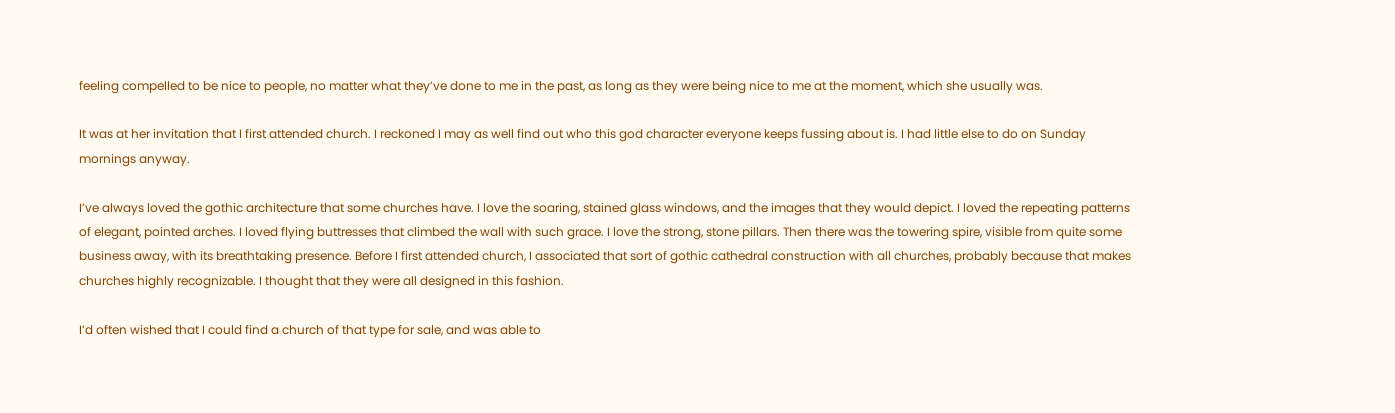feeling compelled to be nice to people, no matter what they’ve done to me in the past, as long as they were being nice to me at the moment, which she usually was.

It was at her invitation that I first attended church. I reckoned I may as well find out who this god character everyone keeps fussing about is. I had little else to do on Sunday mornings anyway.

I’ve always loved the gothic architecture that some churches have. I love the soaring, stained glass windows, and the images that they would depict. I loved the repeating patterns of elegant, pointed arches. I loved flying buttresses that climbed the wall with such grace. I love the strong, stone pillars. Then there was the towering spire, visible from quite some business away, with its breathtaking presence. Before I first attended church, I associated that sort of gothic cathedral construction with all churches, probably because that makes churches highly recognizable. I thought that they were all designed in this fashion.

I’d often wished that I could find a church of that type for sale, and was able to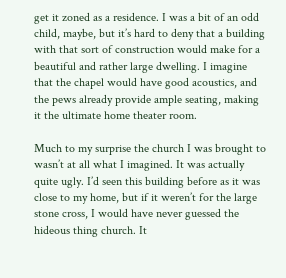get it zoned as a residence. I was a bit of an odd child, maybe, but it’s hard to deny that a building with that sort of construction would make for a beautiful and rather large dwelling. I imagine that the chapel would have good acoustics, and the pews already provide ample seating, making it the ultimate home theater room.

Much to my surprise the church I was brought to wasn’t at all what I imagined. It was actually quite ugly. I’d seen this building before as it was close to my home, but if it weren’t for the large stone cross, I would have never guessed the hideous thing church. It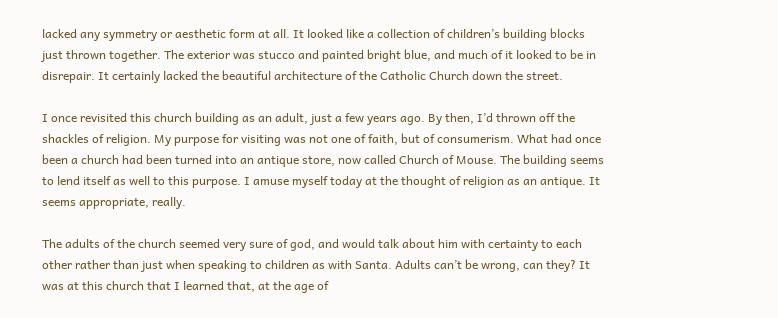lacked any symmetry or aesthetic form at all. It looked like a collection of children’s building blocks just thrown together. The exterior was stucco and painted bright blue, and much of it looked to be in disrepair. It certainly lacked the beautiful architecture of the Catholic Church down the street.

I once revisited this church building as an adult, just a few years ago. By then, I’d thrown off the shackles of religion. My purpose for visiting was not one of faith, but of consumerism. What had once been a church had been turned into an antique store, now called Church of Mouse. The building seems to lend itself as well to this purpose. I amuse myself today at the thought of religion as an antique. It seems appropriate, really.

The adults of the church seemed very sure of god, and would talk about him with certainty to each other rather than just when speaking to children as with Santa. Adults can’t be wrong, can they? It was at this church that I learned that, at the age of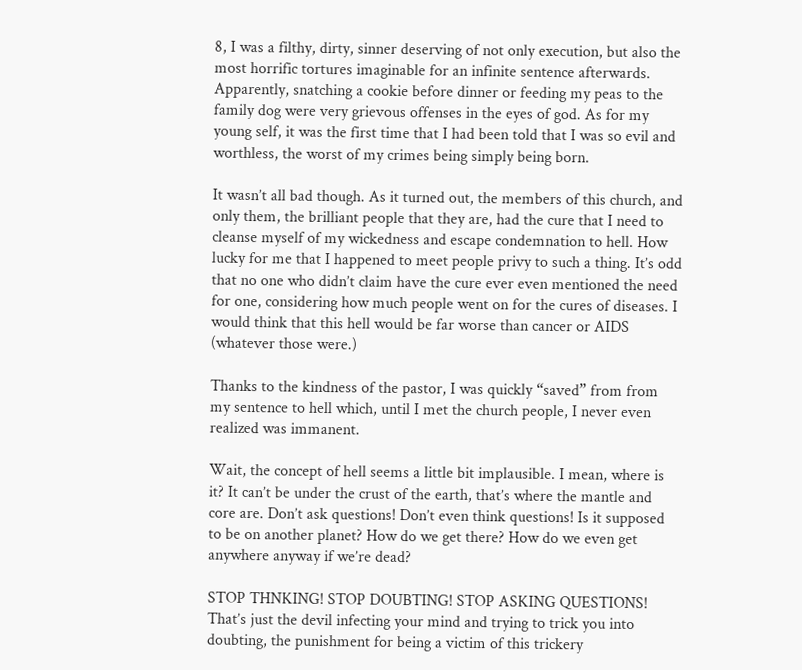8, I was a filthy, dirty, sinner deserving of not only execution, but also the most horrific tortures imaginable for an infinite sentence afterwards. Apparently, snatching a cookie before dinner or feeding my peas to the family dog were very grievous offenses in the eyes of god. As for my young self, it was the first time that I had been told that I was so evil and worthless, the worst of my crimes being simply being born.

It wasn’t all bad though. As it turned out, the members of this church, and only them, the brilliant people that they are, had the cure that I need to cleanse myself of my wickedness and escape condemnation to hell. How lucky for me that I happened to meet people privy to such a thing. It’s odd that no one who didn’t claim have the cure ever even mentioned the need for one, considering how much people went on for the cures of diseases. I would think that this hell would be far worse than cancer or AIDS (whatever those were.)

Thanks to the kindness of the pastor, I was quickly “saved” from from my sentence to hell which, until I met the church people, I never even realized was immanent.

Wait, the concept of hell seems a little bit implausible. I mean, where is it? It can’t be under the crust of the earth, that’s where the mantle and core are. Don’t ask questions! Don’t even think questions! Is it supposed to be on another planet? How do we get there? How do we even get anywhere anyway if we’re dead?

STOP THNKING! STOP DOUBTING! STOP ASKING QUESTIONS! That’s just the devil infecting your mind and trying to trick you into doubting, the punishment for being a victim of this trickery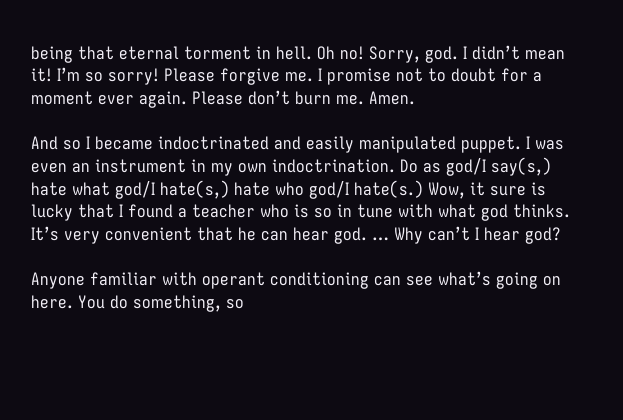being that eternal torment in hell. Oh no! Sorry, god. I didn’t mean it! I’m so sorry! Please forgive me. I promise not to doubt for a moment ever again. Please don’t burn me. Amen.

And so I became indoctrinated and easily manipulated puppet. I was even an instrument in my own indoctrination. Do as god/I say(s,) hate what god/I hate(s,) hate who god/I hate(s.) Wow, it sure is lucky that I found a teacher who is so in tune with what god thinks. It’s very convenient that he can hear god. … Why can’t I hear god?

Anyone familiar with operant conditioning can see what’s going on here. You do something, so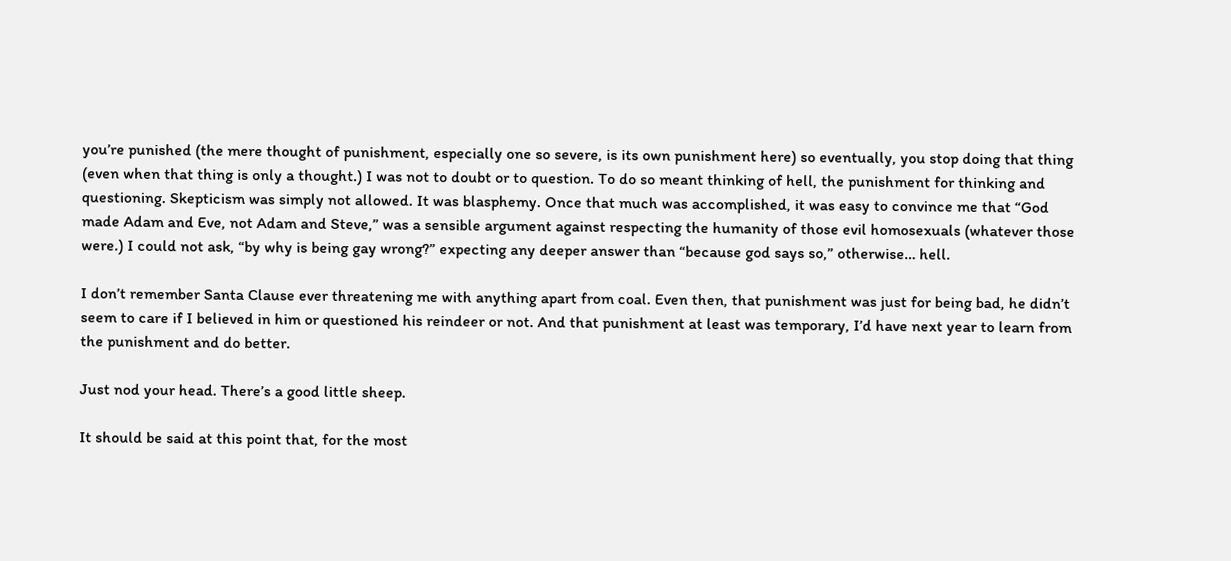you’re punished (the mere thought of punishment, especially one so severe, is its own punishment here) so eventually, you stop doing that thing (even when that thing is only a thought.) I was not to doubt or to question. To do so meant thinking of hell, the punishment for thinking and questioning. Skepticism was simply not allowed. It was blasphemy. Once that much was accomplished, it was easy to convince me that “God made Adam and Eve, not Adam and Steve,” was a sensible argument against respecting the humanity of those evil homosexuals (whatever those were.) I could not ask, “by why is being gay wrong?” expecting any deeper answer than “because god says so,” otherwise… hell.

I don’t remember Santa Clause ever threatening me with anything apart from coal. Even then, that punishment was just for being bad, he didn’t seem to care if I believed in him or questioned his reindeer or not. And that punishment at least was temporary, I’d have next year to learn from the punishment and do better.

Just nod your head. There’s a good little sheep.

It should be said at this point that, for the most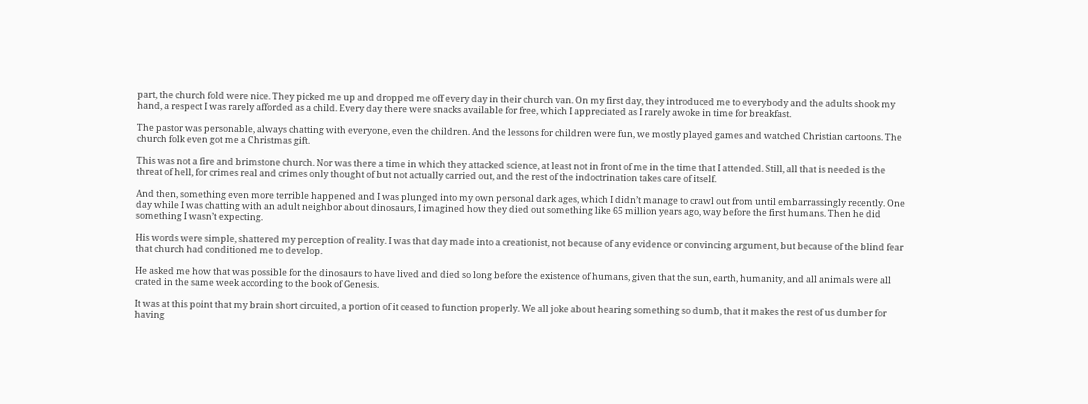part, the church fold were nice. They picked me up and dropped me off every day in their church van. On my first day, they introduced me to everybody and the adults shook my hand, a respect I was rarely afforded as a child. Every day there were snacks available for free, which I appreciated as I rarely awoke in time for breakfast.

The pastor was personable, always chatting with everyone, even the children. And the lessons for children were fun, we mostly played games and watched Christian cartoons. The church folk even got me a Christmas gift.

This was not a fire and brimstone church. Nor was there a time in which they attacked science, at least not in front of me in the time that I attended. Still, all that is needed is the threat of hell, for crimes real and crimes only thought of but not actually carried out, and the rest of the indoctrination takes care of itself.

And then, something even more terrible happened and I was plunged into my own personal dark ages, which I didn’t manage to crawl out from until embarrassingly recently. One day while I was chatting with an adult neighbor about dinosaurs, I imagined how they died out something like 65 million years ago, way before the first humans. Then he did something I wasn’t expecting.

His words were simple, shattered my perception of reality. I was that day made into a creationist, not because of any evidence or convincing argument, but because of the blind fear that church had conditioned me to develop.

He asked me how that was possible for the dinosaurs to have lived and died so long before the existence of humans, given that the sun, earth, humanity, and all animals were all crated in the same week according to the book of Genesis.

It was at this point that my brain short circuited, a portion of it ceased to function properly. We all joke about hearing something so dumb, that it makes the rest of us dumber for having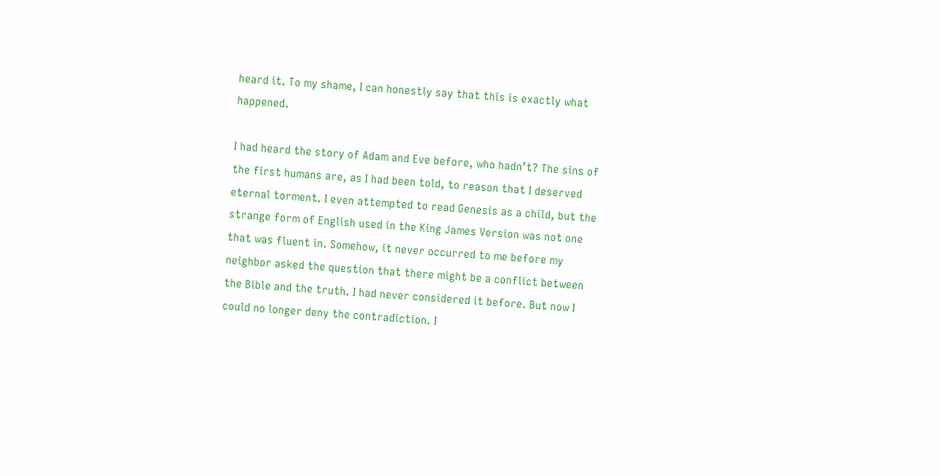heard it. To my shame, I can honestly say that this is exactly what happened.

I had heard the story of Adam and Eve before, who hadn’t? The sins of the first humans are, as I had been told, to reason that I deserved eternal torment. I even attempted to read Genesis as a child, but the strange form of English used in the King James Version was not one that was fluent in. Somehow, it never occurred to me before my neighbor asked the question that there might be a conflict between the Bible and the truth. I had never considered it before. But now I could no longer deny the contradiction. I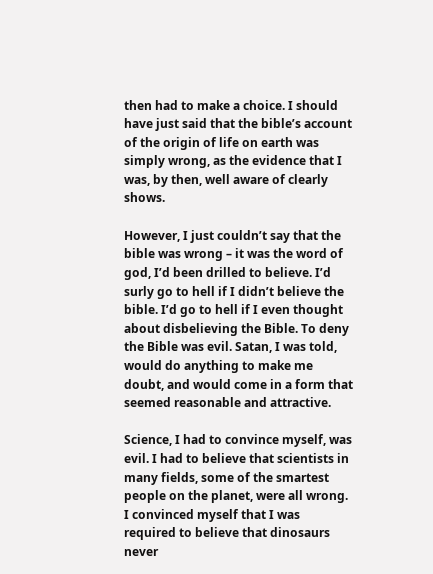then had to make a choice. I should have just said that the bible’s account of the origin of life on earth was simply wrong, as the evidence that I was, by then, well aware of clearly shows.

However, I just couldn’t say that the bible was wrong – it was the word of god, I’d been drilled to believe. I’d surly go to hell if I didn’t believe the bible. I’d go to hell if I even thought about disbelieving the Bible. To deny the Bible was evil. Satan, I was told, would do anything to make me doubt, and would come in a form that seemed reasonable and attractive.

Science, I had to convince myself, was evil. I had to believe that scientists in many fields, some of the smartest people on the planet, were all wrong. I convinced myself that I was required to believe that dinosaurs never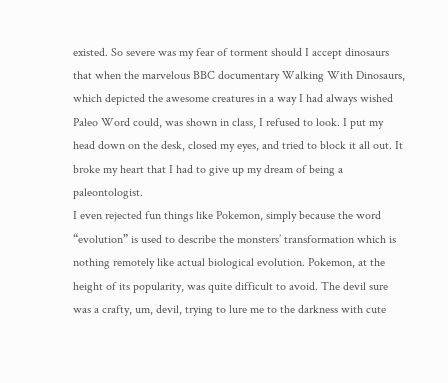existed. So severe was my fear of torment should I accept dinosaurs that when the marvelous BBC documentary Walking With Dinosaurs, which depicted the awesome creatures in a way I had always wished Paleo Word could, was shown in class, I refused to look. I put my head down on the desk, closed my eyes, and tried to block it all out. It broke my heart that I had to give up my dream of being a paleontologist.
I even rejected fun things like Pokemon, simply because the word “evolution” is used to describe the monsters’ transformation which is nothing remotely like actual biological evolution. Pokemon, at the height of its popularity, was quite difficult to avoid. The devil sure was a crafty, um, devil, trying to lure me to the darkness with cute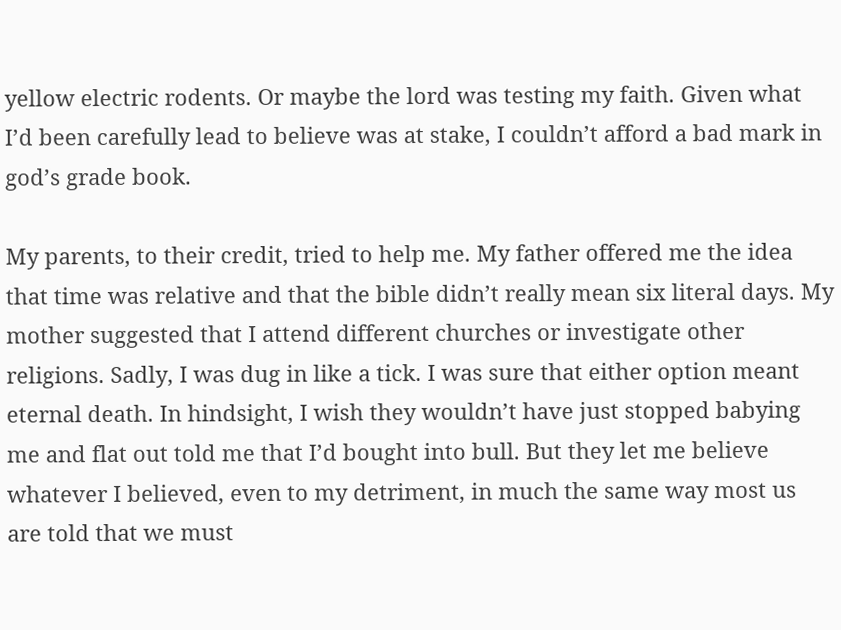yellow electric rodents. Or maybe the lord was testing my faith. Given what I’d been carefully lead to believe was at stake, I couldn’t afford a bad mark in god’s grade book.

My parents, to their credit, tried to help me. My father offered me the idea that time was relative and that the bible didn’t really mean six literal days. My mother suggested that I attend different churches or investigate other religions. Sadly, I was dug in like a tick. I was sure that either option meant eternal death. In hindsight, I wish they wouldn’t have just stopped babying me and flat out told me that I’d bought into bull. But they let me believe whatever I believed, even to my detriment, in much the same way most us are told that we must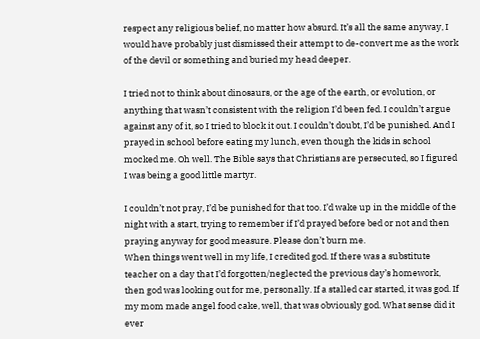respect any religious belief, no matter how absurd. It’s all the same anyway, I would have probably just dismissed their attempt to de-convert me as the work of the devil or something and buried my head deeper.

I tried not to think about dinosaurs, or the age of the earth, or evolution, or anything that wasn’t consistent with the religion I’d been fed. I couldn’t argue against any of it, so I tried to block it out. I couldn’t doubt, I’d be punished. And I prayed in school before eating my lunch, even though the kids in school mocked me. Oh well. The Bible says that Christians are persecuted, so I figured I was being a good little martyr.

I couldn’t not pray, I’d be punished for that too. I’d wake up in the middle of the night with a start, trying to remember if I’d prayed before bed or not and then praying anyway for good measure. Please don’t burn me.
When things went well in my life, I credited god. If there was a substitute teacher on a day that I’d forgotten/neglected the previous day’s homework, then god was looking out for me, personally. If a stalled car started, it was god. If my mom made angel food cake, well, that was obviously god. What sense did it ever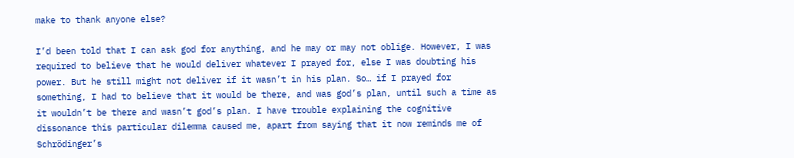make to thank anyone else?

I’d been told that I can ask god for anything, and he may or may not oblige. However, I was required to believe that he would deliver whatever I prayed for, else I was doubting his power. But he still might not deliver if it wasn’t in his plan. So… if I prayed for something, I had to believe that it would be there, and was god’s plan, until such a time as it wouldn’t be there and wasn’t god’s plan. I have trouble explaining the cognitive dissonance this particular dilemma caused me, apart from saying that it now reminds me of Schrödinger’s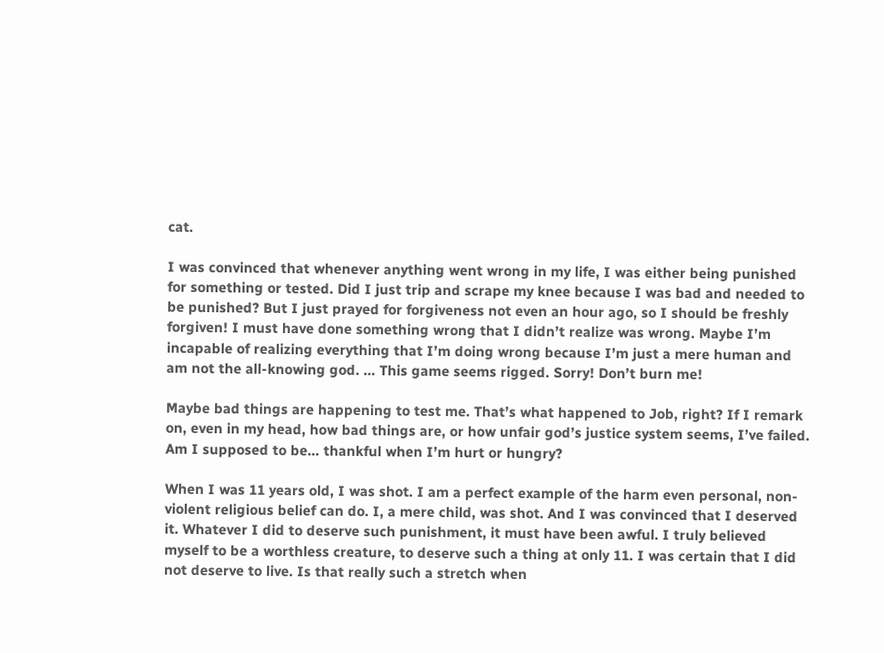cat.

I was convinced that whenever anything went wrong in my life, I was either being punished for something or tested. Did I just trip and scrape my knee because I was bad and needed to be punished? But I just prayed for forgiveness not even an hour ago, so I should be freshly forgiven! I must have done something wrong that I didn’t realize was wrong. Maybe I’m incapable of realizing everything that I’m doing wrong because I’m just a mere human and am not the all-knowing god. … This game seems rigged. Sorry! Don’t burn me!

Maybe bad things are happening to test me. That’s what happened to Job, right? If I remark on, even in my head, how bad things are, or how unfair god’s justice system seems, I’ve failed. Am I supposed to be… thankful when I’m hurt or hungry?

When I was 11 years old, I was shot. I am a perfect example of the harm even personal, non-violent religious belief can do. I, a mere child, was shot. And I was convinced that I deserved it. Whatever I did to deserve such punishment, it must have been awful. I truly believed myself to be a worthless creature, to deserve such a thing at only 11. I was certain that I did not deserve to live. Is that really such a stretch when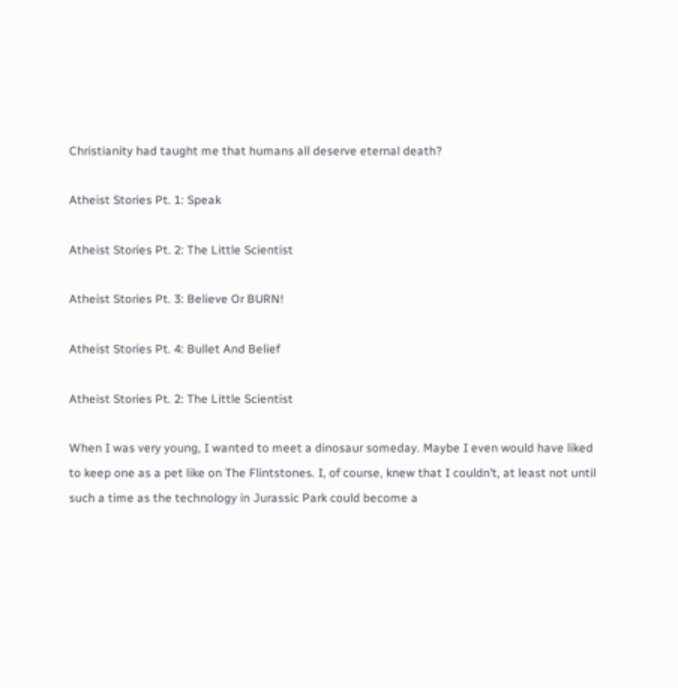Christianity had taught me that humans all deserve eternal death?

Atheist Stories Pt. 1: Speak

Atheist Stories Pt. 2: The Little Scientist

Atheist Stories Pt. 3: Believe Or BURN!

Atheist Stories Pt. 4: Bullet And Belief

Atheist Stories Pt. 2: The Little Scientist

When I was very young, I wanted to meet a dinosaur someday. Maybe I even would have liked to keep one as a pet like on The Flintstones. I, of course, knew that I couldn’t, at least not until such a time as the technology in Jurassic Park could become a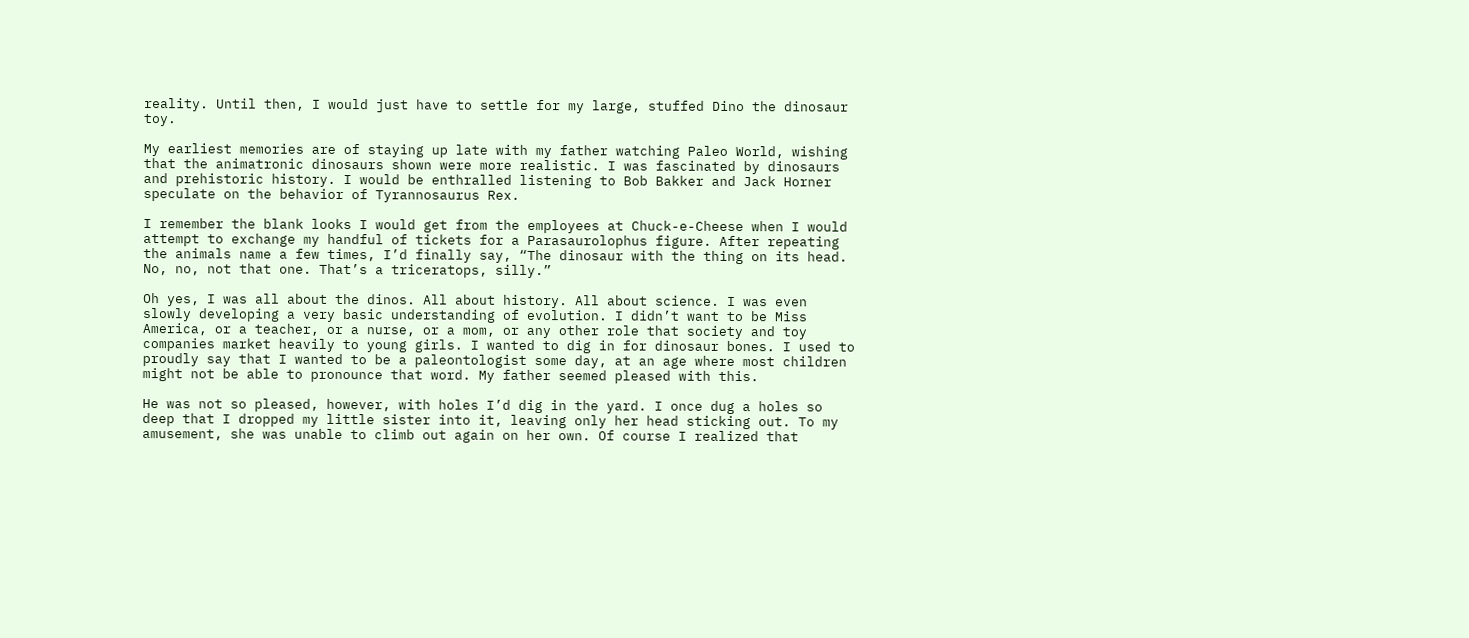reality. Until then, I would just have to settle for my large, stuffed Dino the dinosaur toy.

My earliest memories are of staying up late with my father watching Paleo World, wishing that the animatronic dinosaurs shown were more realistic. I was fascinated by dinosaurs and prehistoric history. I would be enthralled listening to Bob Bakker and Jack Horner speculate on the behavior of Tyrannosaurus Rex.

I remember the blank looks I would get from the employees at Chuck-e-Cheese when I would attempt to exchange my handful of tickets for a Parasaurolophus figure. After repeating the animals name a few times, I’d finally say, “The dinosaur with the thing on its head. No, no, not that one. That’s a triceratops, silly.”

Oh yes, I was all about the dinos. All about history. All about science. I was even slowly developing a very basic understanding of evolution. I didn’t want to be Miss America, or a teacher, or a nurse, or a mom, or any other role that society and toy companies market heavily to young girls. I wanted to dig in for dinosaur bones. I used to proudly say that I wanted to be a paleontologist some day, at an age where most children might not be able to pronounce that word. My father seemed pleased with this.

He was not so pleased, however, with holes I’d dig in the yard. I once dug a holes so deep that I dropped my little sister into it, leaving only her head sticking out. To my amusement, she was unable to climb out again on her own. Of course I realized that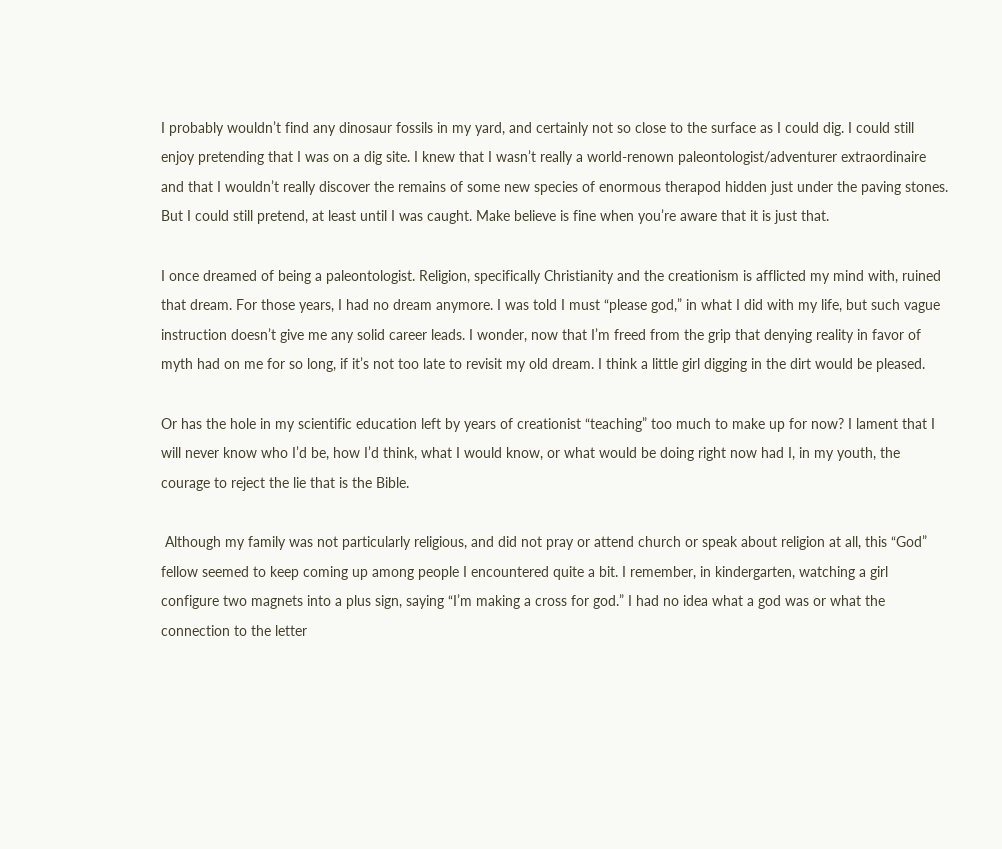I probably wouldn’t find any dinosaur fossils in my yard, and certainly not so close to the surface as I could dig. I could still enjoy pretending that I was on a dig site. I knew that I wasn’t really a world-renown paleontologist/adventurer extraordinaire and that I wouldn’t really discover the remains of some new species of enormous therapod hidden just under the paving stones. But I could still pretend, at least until I was caught. Make believe is fine when you’re aware that it is just that.

I once dreamed of being a paleontologist. Religion, specifically Christianity and the creationism is afflicted my mind with, ruined that dream. For those years, I had no dream anymore. I was told I must “please god,” in what I did with my life, but such vague instruction doesn’t give me any solid career leads. I wonder, now that I’m freed from the grip that denying reality in favor of myth had on me for so long, if it’s not too late to revisit my old dream. I think a little girl digging in the dirt would be pleased.

Or has the hole in my scientific education left by years of creationist “teaching” too much to make up for now? I lament that I will never know who I’d be, how I’d think, what I would know, or what would be doing right now had I, in my youth, the courage to reject the lie that is the Bible.

 Although my family was not particularly religious, and did not pray or attend church or speak about religion at all, this “God” fellow seemed to keep coming up among people I encountered quite a bit. I remember, in kindergarten, watching a girl configure two magnets into a plus sign, saying “I’m making a cross for god.” I had no idea what a god was or what the connection to the letter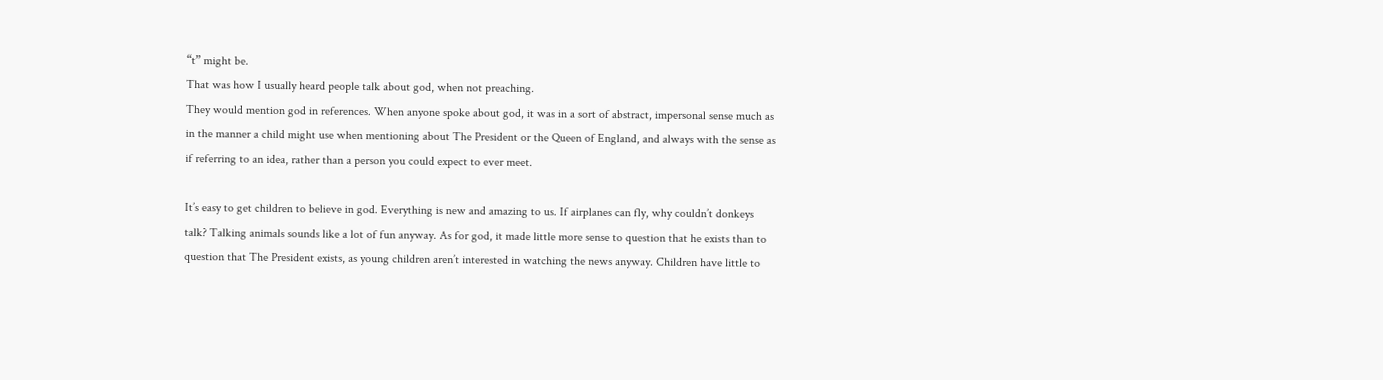“t” might be.
That was how I usually heard people talk about god, when not preaching.
They would mention god in references. When anyone spoke about god, it was in a sort of abstract, impersonal sense much as in the manner a child might use when mentioning about The President or the Queen of England, and always with the sense as if referring to an idea, rather than a person you could expect to ever meet.

It’s easy to get children to believe in god. Everything is new and amazing to us. If airplanes can fly, why couldn’t donkeys talk? Talking animals sounds like a lot of fun anyway. As for god, it made little more sense to question that he exists than to question that The President exists, as young children aren’t interested in watching the news anyway. Children have little to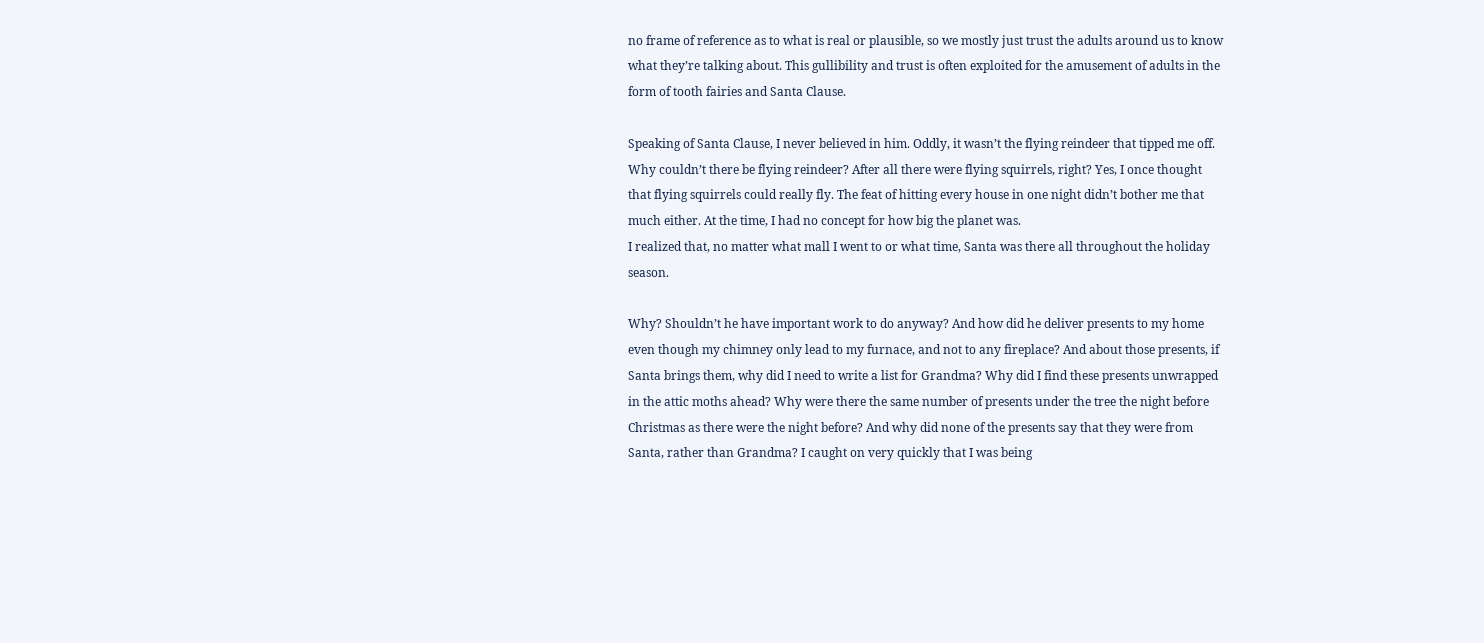no frame of reference as to what is real or plausible, so we mostly just trust the adults around us to know what they’re talking about. This gullibility and trust is often exploited for the amusement of adults in the form of tooth fairies and Santa Clause.

Speaking of Santa Clause, I never believed in him. Oddly, it wasn’t the flying reindeer that tipped me off. Why couldn’t there be flying reindeer? After all there were flying squirrels, right? Yes, I once thought that flying squirrels could really fly. The feat of hitting every house in one night didn’t bother me that much either. At the time, I had no concept for how big the planet was.
I realized that, no matter what mall I went to or what time, Santa was there all throughout the holiday season.

Why? Shouldn’t he have important work to do anyway? And how did he deliver presents to my home even though my chimney only lead to my furnace, and not to any fireplace? And about those presents, if Santa brings them, why did I need to write a list for Grandma? Why did I find these presents unwrapped in the attic moths ahead? Why were there the same number of presents under the tree the night before Christmas as there were the night before? And why did none of the presents say that they were from Santa, rather than Grandma? I caught on very quickly that I was being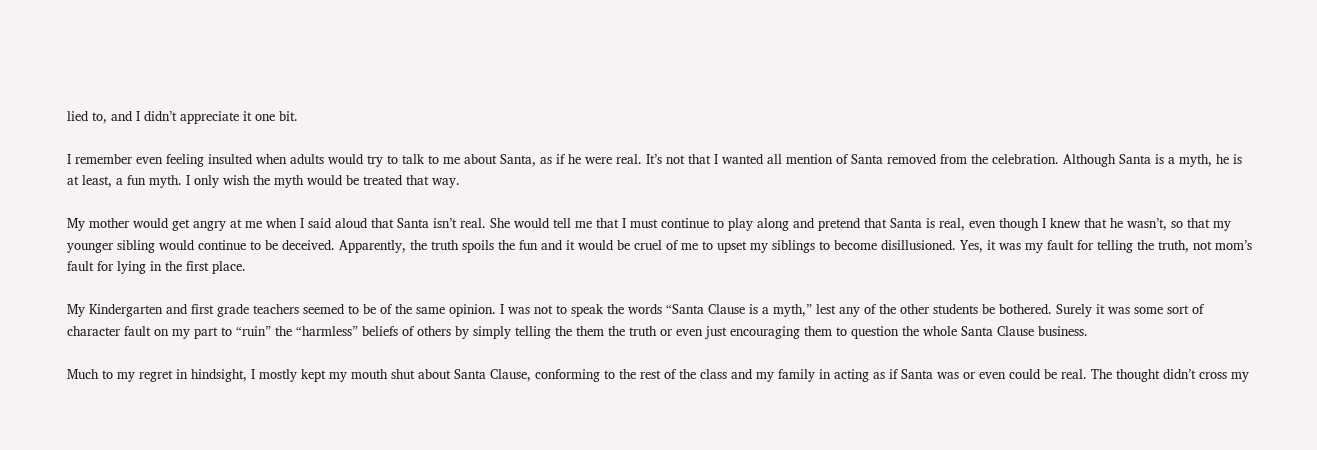lied to, and I didn’t appreciate it one bit.

I remember even feeling insulted when adults would try to talk to me about Santa, as if he were real. It’s not that I wanted all mention of Santa removed from the celebration. Although Santa is a myth, he is at least, a fun myth. I only wish the myth would be treated that way.

My mother would get angry at me when I said aloud that Santa isn’t real. She would tell me that I must continue to play along and pretend that Santa is real, even though I knew that he wasn’t, so that my younger sibling would continue to be deceived. Apparently, the truth spoils the fun and it would be cruel of me to upset my siblings to become disillusioned. Yes, it was my fault for telling the truth, not mom’s fault for lying in the first place.

My Kindergarten and first grade teachers seemed to be of the same opinion. I was not to speak the words “Santa Clause is a myth,” lest any of the other students be bothered. Surely it was some sort of character fault on my part to “ruin” the “harmless” beliefs of others by simply telling the them the truth or even just encouraging them to question the whole Santa Clause business.

Much to my regret in hindsight, I mostly kept my mouth shut about Santa Clause, conforming to the rest of the class and my family in acting as if Santa was or even could be real. The thought didn’t cross my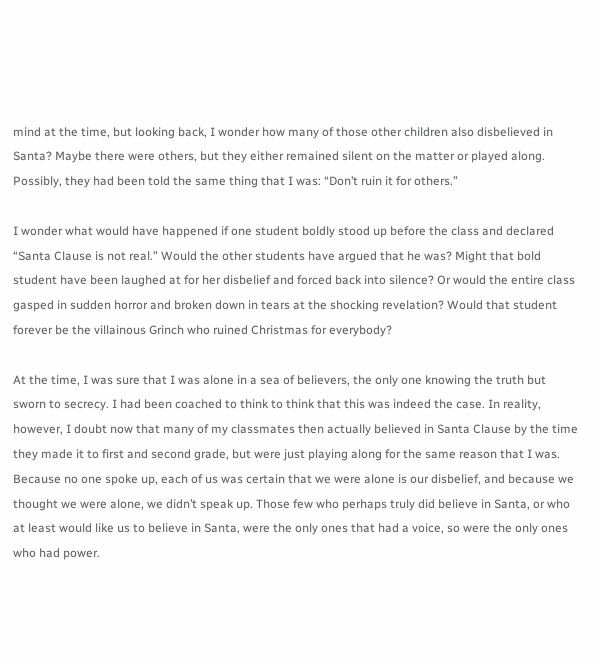mind at the time, but looking back, I wonder how many of those other children also disbelieved in Santa? Maybe there were others, but they either remained silent on the matter or played along. Possibly, they had been told the same thing that I was: “Don’t ruin it for others.”

I wonder what would have happened if one student boldly stood up before the class and declared “Santa Clause is not real.” Would the other students have argued that he was? Might that bold student have been laughed at for her disbelief and forced back into silence? Or would the entire class gasped in sudden horror and broken down in tears at the shocking revelation? Would that student forever be the villainous Grinch who ruined Christmas for everybody?

At the time, I was sure that I was alone in a sea of believers, the only one knowing the truth but sworn to secrecy. I had been coached to think to think that this was indeed the case. In reality, however, I doubt now that many of my classmates then actually believed in Santa Clause by the time they made it to first and second grade, but were just playing along for the same reason that I was. Because no one spoke up, each of us was certain that we were alone is our disbelief, and because we thought we were alone, we didn’t speak up. Those few who perhaps truly did believe in Santa, or who at least would like us to believe in Santa, were the only ones that had a voice, so were the only ones who had power.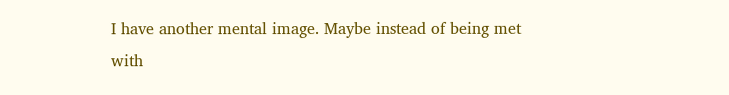I have another mental image. Maybe instead of being met with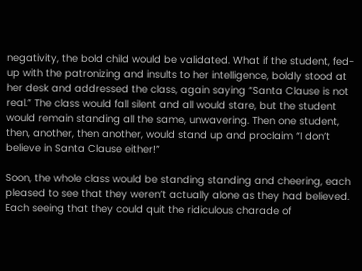negativity, the bold child would be validated. What if the student, fed-up with the patronizing and insults to her intelligence, boldly stood at her desk and addressed the class, again saying “Santa Clause is not real.” The class would fall silent and all would stare, but the student would remain standing all the same, unwavering. Then one student, then, another, then another, would stand up and proclaim “I don’t believe in Santa Clause either!”

Soon, the whole class would be standing standing and cheering, each pleased to see that they weren’t actually alone as they had believed. Each seeing that they could quit the ridiculous charade of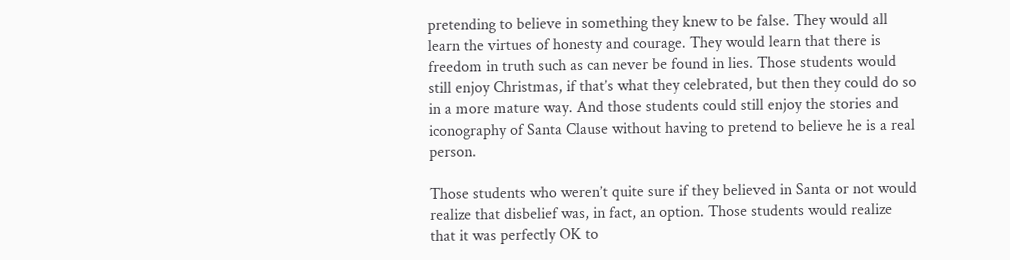pretending to believe in something they knew to be false. They would all learn the virtues of honesty and courage. They would learn that there is freedom in truth such as can never be found in lies. Those students would still enjoy Christmas, if that’s what they celebrated, but then they could do so in a more mature way. And those students could still enjoy the stories and iconography of Santa Clause without having to pretend to believe he is a real person.

Those students who weren’t quite sure if they believed in Santa or not would realize that disbelief was, in fact, an option. Those students would realize that it was perfectly OK to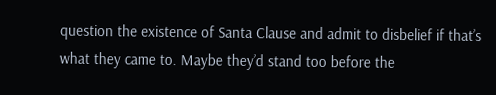question the existence of Santa Clause and admit to disbelief if that’s what they came to. Maybe they’d stand too before the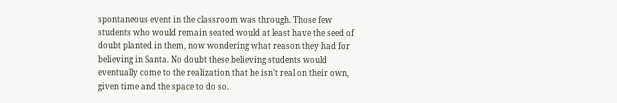spontaneous event in the classroom was through. Those few students who would remain seated would at least have the seed of doubt planted in them, now wondering what reason they had for believing in Santa. No doubt these believing students would eventually come to the realization that he isn’t real on their own, given time and the space to do so.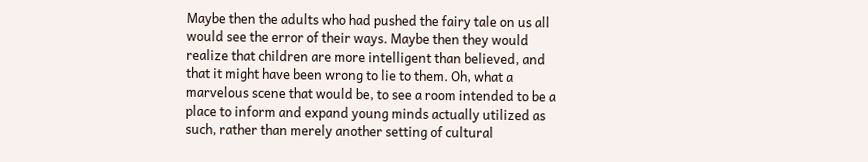Maybe then the adults who had pushed the fairy tale on us all would see the error of their ways. Maybe then they would realize that children are more intelligent than believed, and that it might have been wrong to lie to them. Oh, what a marvelous scene that would be, to see a room intended to be a place to inform and expand young minds actually utilized as such, rather than merely another setting of cultural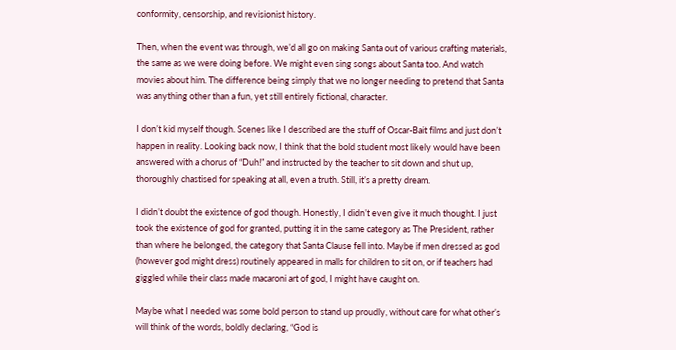conformity, censorship, and revisionist history.

Then, when the event was through, we’d all go on making Santa out of various crafting materials, the same as we were doing before. We might even sing songs about Santa too. And watch movies about him. The difference being simply that we no longer needing to pretend that Santa was anything other than a fun, yet still entirely fictional, character.

I don’t kid myself though. Scenes like I described are the stuff of Oscar-Bait films and just don’t happen in reality. Looking back now, I think that the bold student most likely would have been answered with a chorus of “Duh!” and instructed by the teacher to sit down and shut up, thoroughly chastised for speaking at all, even a truth. Still, it’s a pretty dream.

I didn’t doubt the existence of god though. Honestly, I didn’t even give it much thought. I just took the existence of god for granted, putting it in the same category as The President, rather than where he belonged, the category that Santa Clause fell into. Maybe if men dressed as god (however god might dress) routinely appeared in malls for children to sit on, or if teachers had giggled while their class made macaroni art of god, I might have caught on.

Maybe what I needed was some bold person to stand up proudly, without care for what other’s will think of the words, boldly declaring, “God is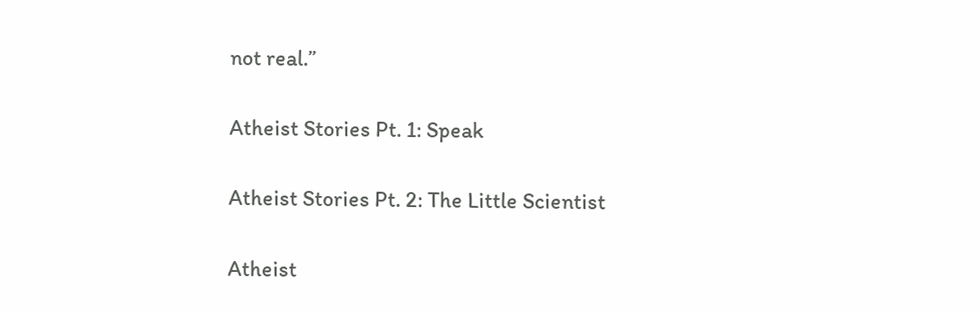not real.”

Atheist Stories Pt. 1: Speak

Atheist Stories Pt. 2: The Little Scientist

Atheist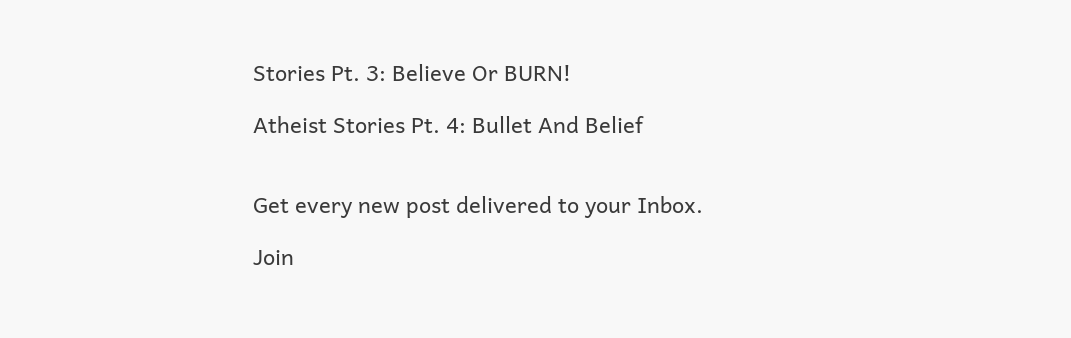Stories Pt. 3: Believe Or BURN!

Atheist Stories Pt. 4: Bullet And Belief


Get every new post delivered to your Inbox.

Join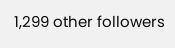1,299 other followers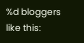%d bloggers like this: